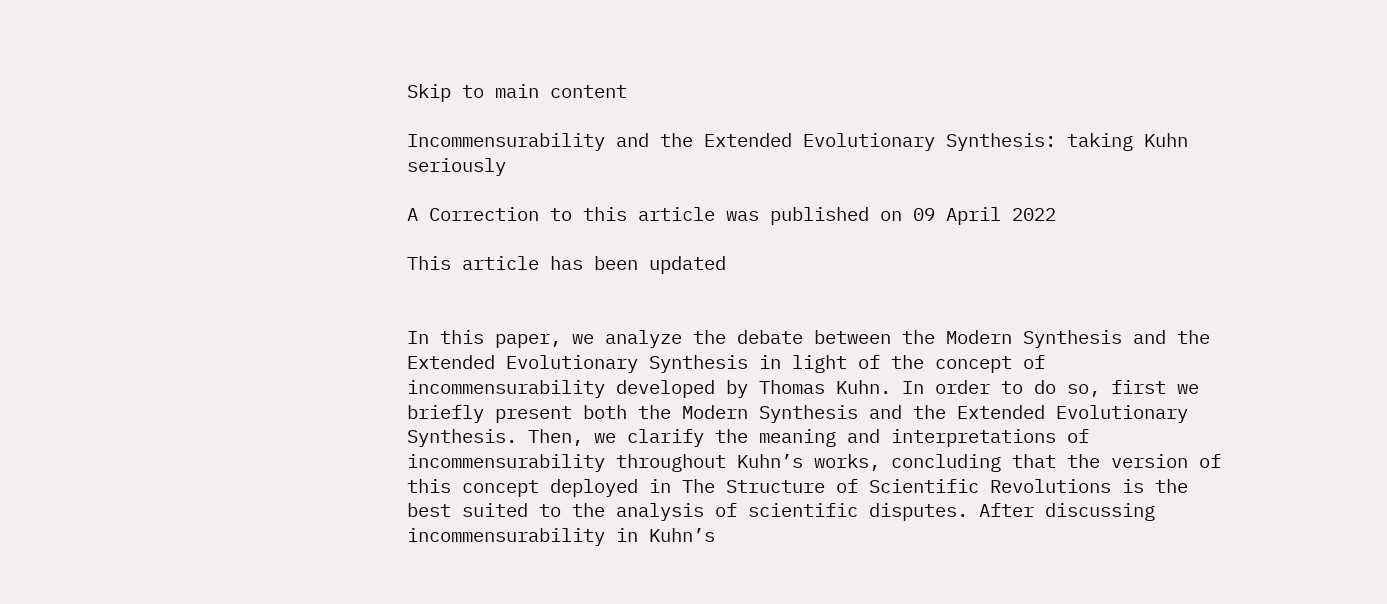Skip to main content

Incommensurability and the Extended Evolutionary Synthesis: taking Kuhn seriously

A Correction to this article was published on 09 April 2022

This article has been updated


In this paper, we analyze the debate between the Modern Synthesis and the Extended Evolutionary Synthesis in light of the concept of incommensurability developed by Thomas Kuhn. In order to do so, first we briefly present both the Modern Synthesis and the Extended Evolutionary Synthesis. Then, we clarify the meaning and interpretations of incommensurability throughout Kuhn’s works, concluding that the version of this concept deployed in The Structure of Scientific Revolutions is the best suited to the analysis of scientific disputes. After discussing incommensurability in Kuhn’s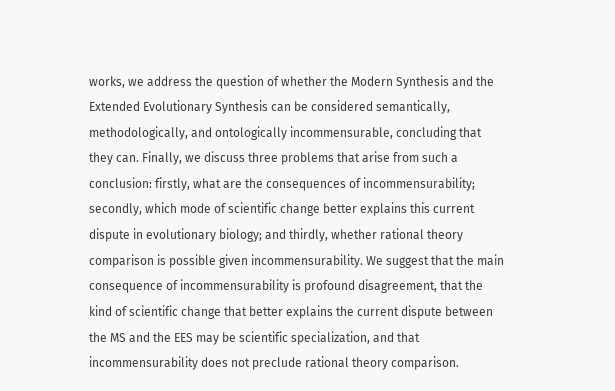works, we address the question of whether the Modern Synthesis and the Extended Evolutionary Synthesis can be considered semantically, methodologically, and ontologically incommensurable, concluding that they can. Finally, we discuss three problems that arise from such a conclusion: firstly, what are the consequences of incommensurability; secondly, which mode of scientific change better explains this current dispute in evolutionary biology; and thirdly, whether rational theory comparison is possible given incommensurability. We suggest that the main consequence of incommensurability is profound disagreement, that the kind of scientific change that better explains the current dispute between the MS and the EES may be scientific specialization, and that incommensurability does not preclude rational theory comparison.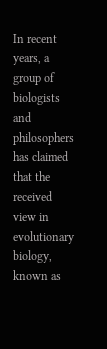In recent years, a group of biologists and philosophers has claimed that the received view in evolutionary biology, known as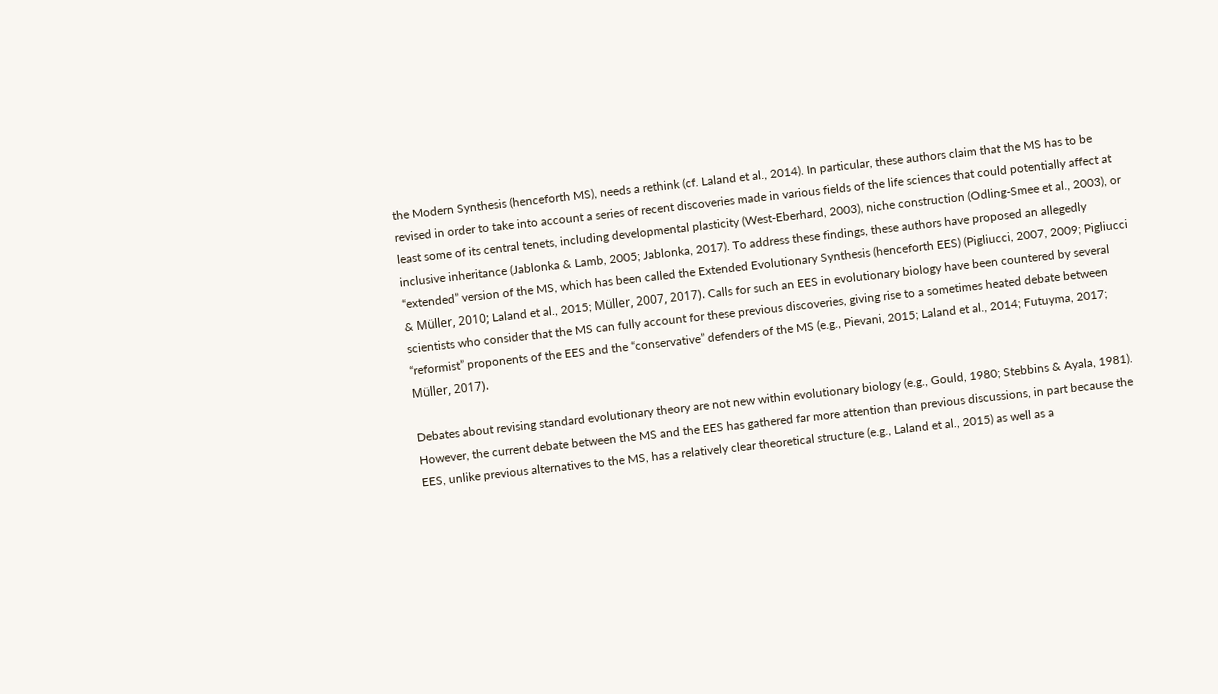the Modern Synthesis (henceforth MS), needs a rethink (cf. Laland et al., 2014). In particular, these authors claim that the MS has to be revised in order to take into account a series of recent discoveries made in various fields of the life sciences that could potentially affect at least some of its central tenets, including developmental plasticity (West-Eberhard, 2003), niche construction (Odling-Smee et al., 2003), or inclusive inheritance (Jablonka & Lamb, 2005; Jablonka, 2017). To address these findings, these authors have proposed an allegedly “extended” version of the MS, which has been called the Extended Evolutionary Synthesis (henceforth EES) (Pigliucci, 2007, 2009; Pigliucci & Müller, 2010; Laland et al., 2015; Müller, 2007, 2017). Calls for such an EES in evolutionary biology have been countered by several scientists who consider that the MS can fully account for these previous discoveries, giving rise to a sometimes heated debate between “reformist” proponents of the EES and the “conservative” defenders of the MS (e.g., Pievani, 2015; Laland et al., 2014; Futuyma, 2017; Müller, 2017).

Debates about revising standard evolutionary theory are not new within evolutionary biology (e.g., Gould, 1980; Stebbins & Ayala, 1981). However, the current debate between the MS and the EES has gathered far more attention than previous discussions, in part because the EES, unlike previous alternatives to the MS, has a relatively clear theoretical structure (e.g., Laland et al., 2015) as well as a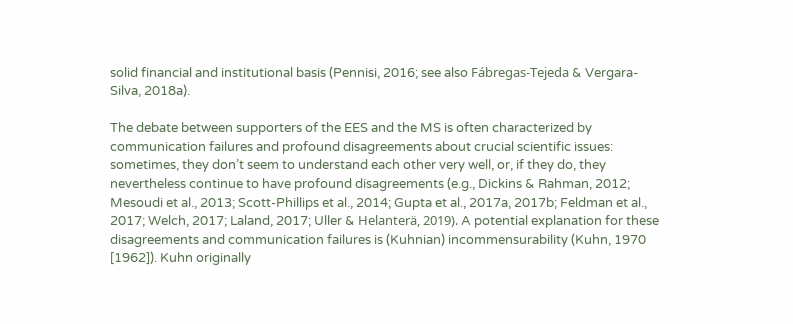solid financial and institutional basis (Pennisi, 2016; see also Fábregas-Tejeda & Vergara-Silva, 2018a).

The debate between supporters of the EES and the MS is often characterized by communication failures and profound disagreements about crucial scientific issues: sometimes, they don’t seem to understand each other very well, or, if they do, they nevertheless continue to have profound disagreements (e.g., Dickins & Rahman, 2012; Mesoudi et al., 2013; Scott-Phillips et al., 2014; Gupta et al., 2017a, 2017b; Feldman et al., 2017; Welch, 2017; Laland, 2017; Uller & Helanterä, 2019). A potential explanation for these disagreements and communication failures is (Kuhnian) incommensurability (Kuhn, 1970 [1962]). Kuhn originally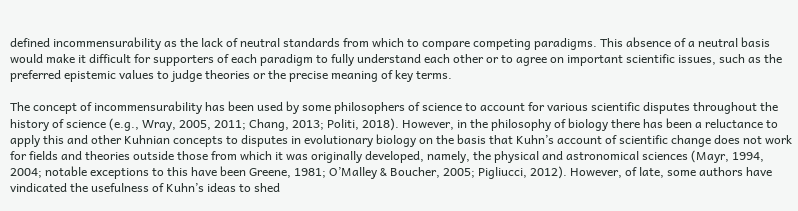defined incommensurability as the lack of neutral standards from which to compare competing paradigms. This absence of a neutral basis would make it difficult for supporters of each paradigm to fully understand each other or to agree on important scientific issues, such as the preferred epistemic values to judge theories or the precise meaning of key terms.

The concept of incommensurability has been used by some philosophers of science to account for various scientific disputes throughout the history of science (e.g., Wray, 2005, 2011; Chang, 2013; Politi, 2018). However, in the philosophy of biology there has been a reluctance to apply this and other Kuhnian concepts to disputes in evolutionary biology on the basis that Kuhn’s account of scientific change does not work for fields and theories outside those from which it was originally developed, namely, the physical and astronomical sciences (Mayr, 1994, 2004; notable exceptions to this have been Greene, 1981; O’Malley & Boucher, 2005; Pigliucci, 2012). However, of late, some authors have vindicated the usefulness of Kuhn’s ideas to shed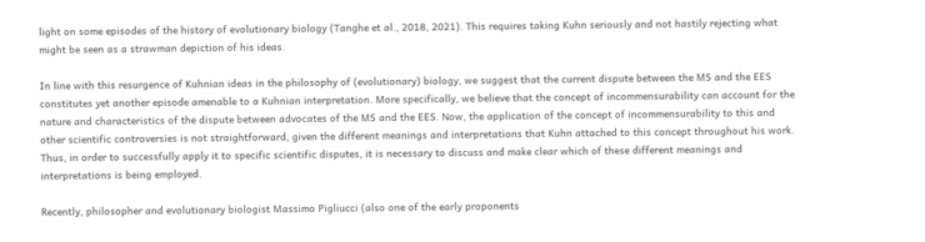light on some episodes of the history of evolutionary biology (Tanghe et al., 2018, 2021). This requires taking Kuhn seriously and not hastily rejecting what might be seen as a strawman depiction of his ideas.

In line with this resurgence of Kuhnian ideas in the philosophy of (evolutionary) biology, we suggest that the current dispute between the MS and the EES constitutes yet another episode amenable to a Kuhnian interpretation. More specifically, we believe that the concept of incommensurability can account for the nature and characteristics of the dispute between advocates of the MS and the EES. Now, the application of the concept of incommensurability to this and other scientific controversies is not straightforward, given the different meanings and interpretations that Kuhn attached to this concept throughout his work. Thus, in order to successfully apply it to specific scientific disputes, it is necessary to discuss and make clear which of these different meanings and interpretations is being employed.

Recently, philosopher and evolutionary biologist Massimo Pigliucci (also one of the early proponents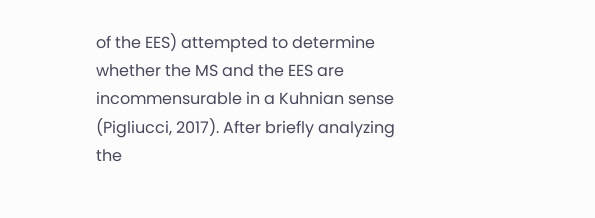of the EES) attempted to determine whether the MS and the EES are incommensurable in a Kuhnian sense (Pigliucci, 2017). After briefly analyzing the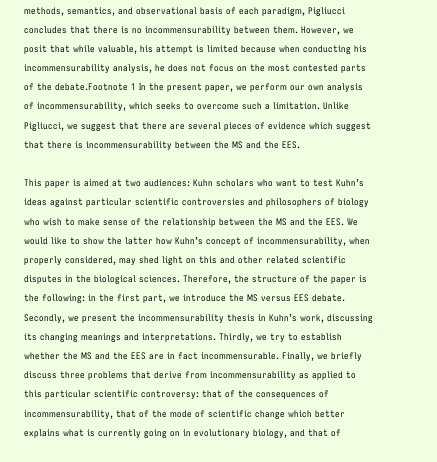methods, semantics, and observational basis of each paradigm, Pigliucci concludes that there is no incommensurability between them. However, we posit that while valuable, his attempt is limited because when conducting his incommensurability analysis, he does not focus on the most contested parts of the debate.Footnote 1 In the present paper, we perform our own analysis of incommensurability, which seeks to overcome such a limitation. Unlike Pigliucci, we suggest that there are several pieces of evidence which suggest that there is incommensurability between the MS and the EES.

This paper is aimed at two audiences: Kuhn scholars who want to test Kuhn’s ideas against particular scientific controversies and philosophers of biology who wish to make sense of the relationship between the MS and the EES. We would like to show the latter how Kuhn’s concept of incommensurability, when properly considered, may shed light on this and other related scientific disputes in the biological sciences. Therefore, the structure of the paper is the following: in the first part, we introduce the MS versus EES debate. Secondly, we present the incommensurability thesis in Kuhn’s work, discussing its changing meanings and interpretations. Thirdly, we try to establish whether the MS and the EES are in fact incommensurable. Finally, we briefly discuss three problems that derive from incommensurability as applied to this particular scientific controversy: that of the consequences of incommensurability, that of the mode of scientific change which better explains what is currently going on in evolutionary biology, and that of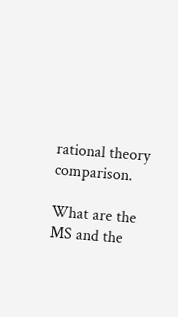rational theory comparison.

What are the MS and the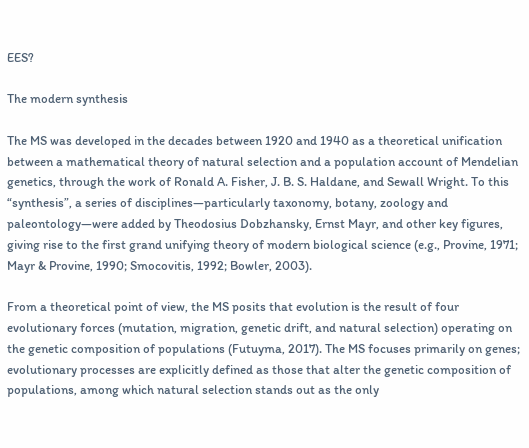EES?

The modern synthesis

The MS was developed in the decades between 1920 and 1940 as a theoretical unification between a mathematical theory of natural selection and a population account of Mendelian genetics, through the work of Ronald A. Fisher, J. B. S. Haldane, and Sewall Wright. To this “synthesis”, a series of disciplines—particularly taxonomy, botany, zoology and paleontology—were added by Theodosius Dobzhansky, Ernst Mayr, and other key figures, giving rise to the first grand unifying theory of modern biological science (e.g., Provine, 1971; Mayr & Provine, 1990; Smocovitis, 1992; Bowler, 2003).

From a theoretical point of view, the MS posits that evolution is the result of four evolutionary forces (mutation, migration, genetic drift, and natural selection) operating on the genetic composition of populations (Futuyma, 2017). The MS focuses primarily on genes; evolutionary processes are explicitly defined as those that alter the genetic composition of populations, among which natural selection stands out as the only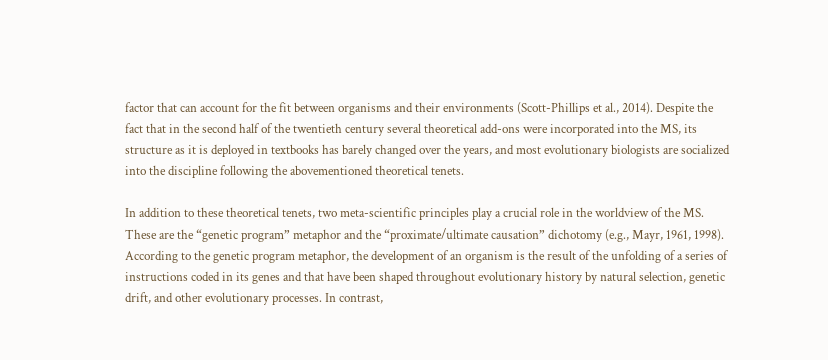factor that can account for the fit between organisms and their environments (Scott-Phillips et al., 2014). Despite the fact that in the second half of the twentieth century several theoretical add-ons were incorporated into the MS, its structure as it is deployed in textbooks has barely changed over the years, and most evolutionary biologists are socialized into the discipline following the abovementioned theoretical tenets.

In addition to these theoretical tenets, two meta-scientific principles play a crucial role in the worldview of the MS. These are the “genetic program” metaphor and the “proximate/ultimate causation” dichotomy (e.g., Mayr, 1961, 1998). According to the genetic program metaphor, the development of an organism is the result of the unfolding of a series of instructions coded in its genes and that have been shaped throughout evolutionary history by natural selection, genetic drift, and other evolutionary processes. In contrast,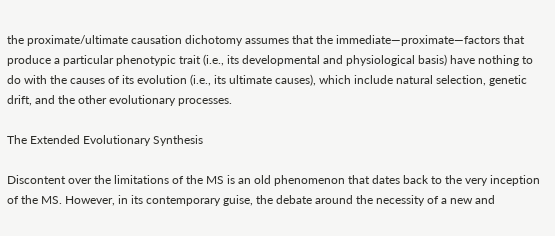the proximate/ultimate causation dichotomy assumes that the immediate—proximate—factors that produce a particular phenotypic trait (i.e., its developmental and physiological basis) have nothing to do with the causes of its evolution (i.e., its ultimate causes), which include natural selection, genetic drift, and the other evolutionary processes.

The Extended Evolutionary Synthesis

Discontent over the limitations of the MS is an old phenomenon that dates back to the very inception of the MS. However, in its contemporary guise, the debate around the necessity of a new and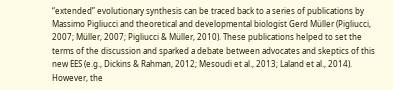“extended” evolutionary synthesis can be traced back to a series of publications by Massimo Pigliucci and theoretical and developmental biologist Gerd Müller (Pigliucci, 2007; Müller, 2007; Pigliucci & Müller, 2010). These publications helped to set the terms of the discussion and sparked a debate between advocates and skeptics of this new EES (e.g., Dickins & Rahman, 2012; Mesoudi et al., 2013; Laland et al., 2014). However, the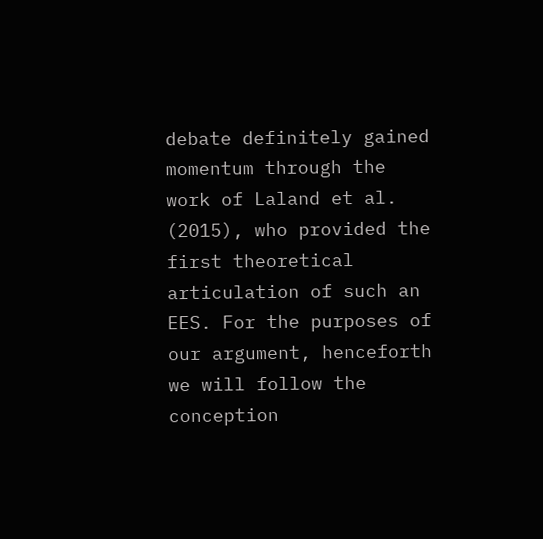debate definitely gained momentum through the work of Laland et al. (2015), who provided the first theoretical articulation of such an EES. For the purposes of our argument, henceforth we will follow the conception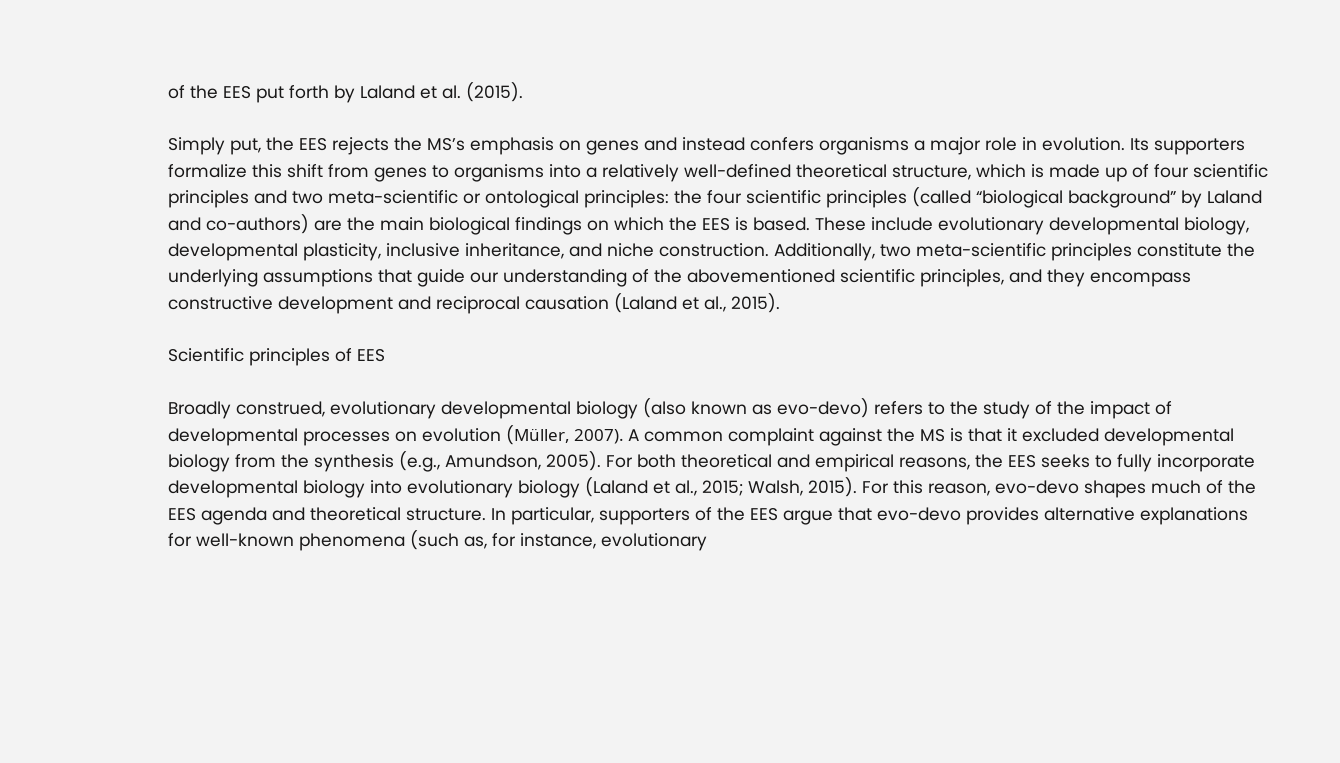of the EES put forth by Laland et al. (2015).

Simply put, the EES rejects the MS’s emphasis on genes and instead confers organisms a major role in evolution. Its supporters formalize this shift from genes to organisms into a relatively well-defined theoretical structure, which is made up of four scientific principles and two meta-scientific or ontological principles: the four scientific principles (called “biological background” by Laland and co-authors) are the main biological findings on which the EES is based. These include evolutionary developmental biology, developmental plasticity, inclusive inheritance, and niche construction. Additionally, two meta-scientific principles constitute the underlying assumptions that guide our understanding of the abovementioned scientific principles, and they encompass constructive development and reciprocal causation (Laland et al., 2015).

Scientific principles of EES

Broadly construed, evolutionary developmental biology (also known as evo-devo) refers to the study of the impact of developmental processes on evolution (Müller, 2007). A common complaint against the MS is that it excluded developmental biology from the synthesis (e.g., Amundson, 2005). For both theoretical and empirical reasons, the EES seeks to fully incorporate developmental biology into evolutionary biology (Laland et al., 2015; Walsh, 2015). For this reason, evo-devo shapes much of the EES agenda and theoretical structure. In particular, supporters of the EES argue that evo-devo provides alternative explanations for well-known phenomena (such as, for instance, evolutionary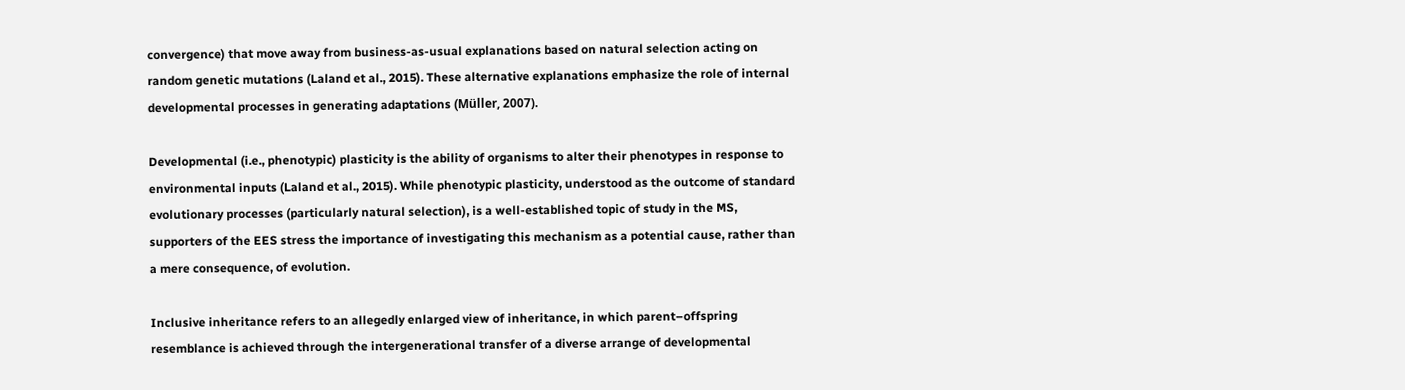convergence) that move away from business-as-usual explanations based on natural selection acting on random genetic mutations (Laland et al., 2015). These alternative explanations emphasize the role of internal developmental processes in generating adaptations (Müller, 2007).

Developmental (i.e., phenotypic) plasticity is the ability of organisms to alter their phenotypes in response to environmental inputs (Laland et al., 2015). While phenotypic plasticity, understood as the outcome of standard evolutionary processes (particularly natural selection), is a well-established topic of study in the MS, supporters of the EES stress the importance of investigating this mechanism as a potential cause, rather than a mere consequence, of evolution.

Inclusive inheritance refers to an allegedly enlarged view of inheritance, in which parent–offspring resemblance is achieved through the intergenerational transfer of a diverse arrange of developmental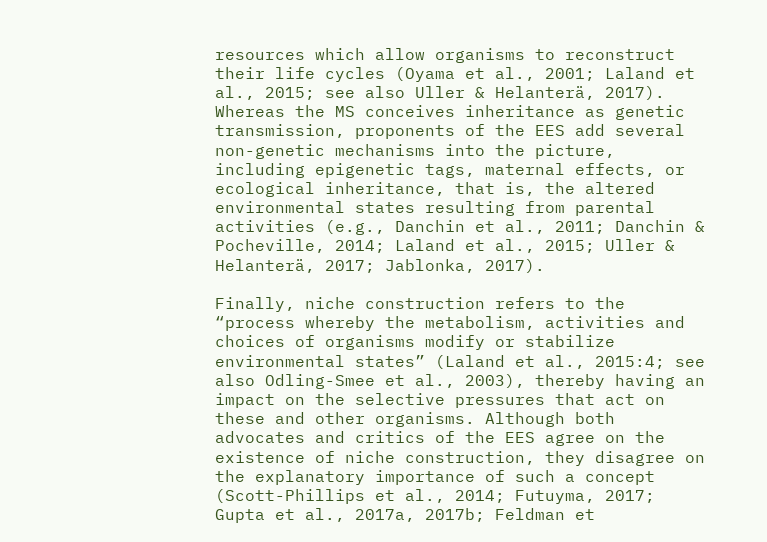resources which allow organisms to reconstruct their life cycles (Oyama et al., 2001; Laland et al., 2015; see also Uller & Helanterä, 2017). Whereas the MS conceives inheritance as genetic transmission, proponents of the EES add several non-genetic mechanisms into the picture, including epigenetic tags, maternal effects, or ecological inheritance, that is, the altered environmental states resulting from parental activities (e.g., Danchin et al., 2011; Danchin & Pocheville, 2014; Laland et al., 2015; Uller & Helanterä, 2017; Jablonka, 2017).

Finally, niche construction refers to the “process whereby the metabolism, activities and choices of organisms modify or stabilize environmental states” (Laland et al., 2015:4; see also Odling-Smee et al., 2003), thereby having an impact on the selective pressures that act on these and other organisms. Although both advocates and critics of the EES agree on the existence of niche construction, they disagree on the explanatory importance of such a concept (Scott-Phillips et al., 2014; Futuyma, 2017; Gupta et al., 2017a, 2017b; Feldman et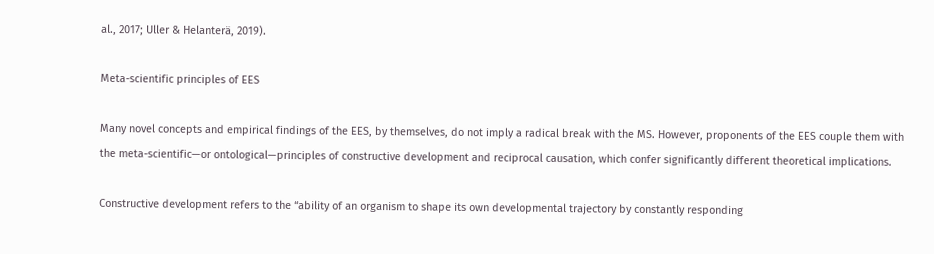al., 2017; Uller & Helanterä, 2019).

Meta-scientific principles of EES

Many novel concepts and empirical findings of the EES, by themselves, do not imply a radical break with the MS. However, proponents of the EES couple them with the meta-scientific—or ontological—principles of constructive development and reciprocal causation, which confer significantly different theoretical implications.

Constructive development refers to the “ability of an organism to shape its own developmental trajectory by constantly responding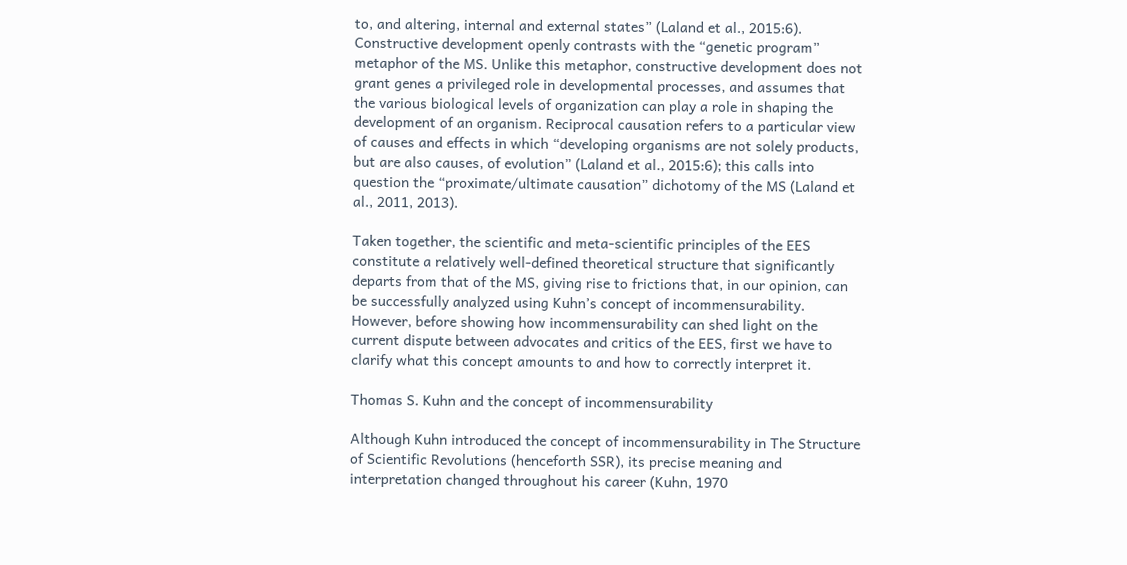to, and altering, internal and external states” (Laland et al., 2015:6). Constructive development openly contrasts with the “genetic program” metaphor of the MS. Unlike this metaphor, constructive development does not grant genes a privileged role in developmental processes, and assumes that the various biological levels of organization can play a role in shaping the development of an organism. Reciprocal causation refers to a particular view of causes and effects in which “developing organisms are not solely products, but are also causes, of evolution” (Laland et al., 2015:6); this calls into question the “proximate/ultimate causation” dichotomy of the MS (Laland et al., 2011, 2013).

Taken together, the scientific and meta-scientific principles of the EES constitute a relatively well-defined theoretical structure that significantly departs from that of the MS, giving rise to frictions that, in our opinion, can be successfully analyzed using Kuhn’s concept of incommensurability. However, before showing how incommensurability can shed light on the current dispute between advocates and critics of the EES, first we have to clarify what this concept amounts to and how to correctly interpret it.

Thomas S. Kuhn and the concept of incommensurability

Although Kuhn introduced the concept of incommensurability in The Structure of Scientific Revolutions (henceforth SSR), its precise meaning and interpretation changed throughout his career (Kuhn, 1970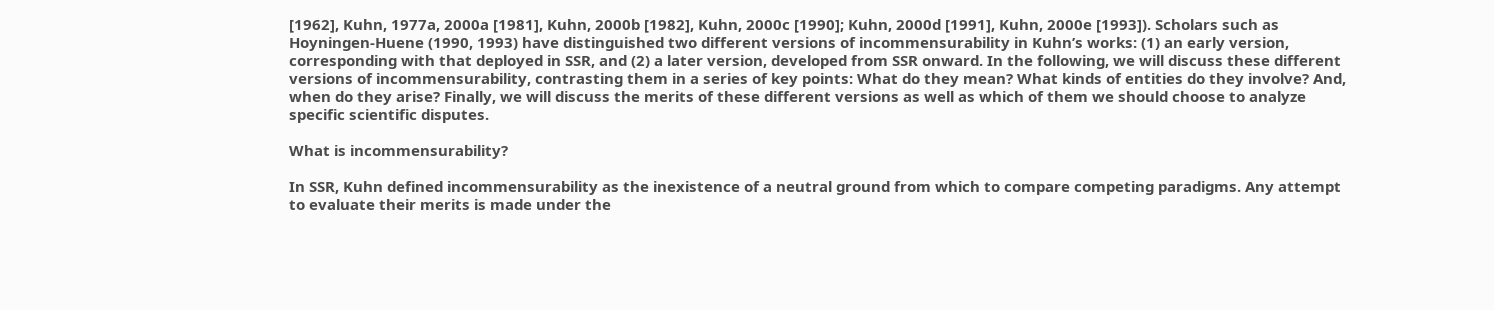[1962], Kuhn, 1977a, 2000a [1981], Kuhn, 2000b [1982], Kuhn, 2000c [1990]; Kuhn, 2000d [1991], Kuhn, 2000e [1993]). Scholars such as Hoyningen-Huene (1990, 1993) have distinguished two different versions of incommensurability in Kuhn’s works: (1) an early version, corresponding with that deployed in SSR, and (2) a later version, developed from SSR onward. In the following, we will discuss these different versions of incommensurability, contrasting them in a series of key points: What do they mean? What kinds of entities do they involve? And, when do they arise? Finally, we will discuss the merits of these different versions as well as which of them we should choose to analyze specific scientific disputes.

What is incommensurability?

In SSR, Kuhn defined incommensurability as the inexistence of a neutral ground from which to compare competing paradigms. Any attempt to evaluate their merits is made under the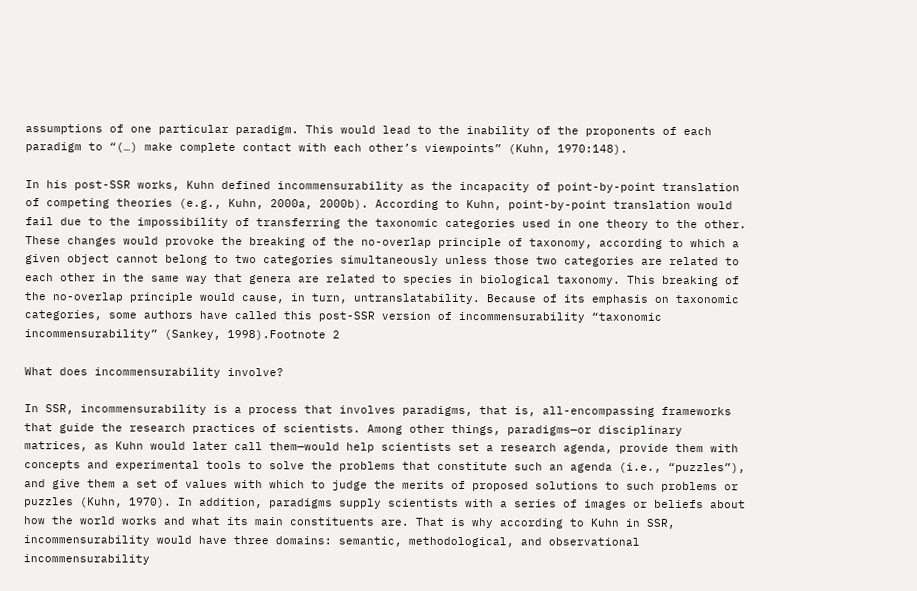assumptions of one particular paradigm. This would lead to the inability of the proponents of each paradigm to “(…) make complete contact with each other’s viewpoints” (Kuhn, 1970:148).

In his post-SSR works, Kuhn defined incommensurability as the incapacity of point-by-point translation of competing theories (e.g., Kuhn, 2000a, 2000b). According to Kuhn, point-by-point translation would fail due to the impossibility of transferring the taxonomic categories used in one theory to the other. These changes would provoke the breaking of the no-overlap principle of taxonomy, according to which a given object cannot belong to two categories simultaneously unless those two categories are related to each other in the same way that genera are related to species in biological taxonomy. This breaking of the no-overlap principle would cause, in turn, untranslatability. Because of its emphasis on taxonomic categories, some authors have called this post-SSR version of incommensurability “taxonomic incommensurability” (Sankey, 1998).Footnote 2

What does incommensurability involve?

In SSR, incommensurability is a process that involves paradigms, that is, all-encompassing frameworks that guide the research practices of scientists. Among other things, paradigms—or disciplinary matrices, as Kuhn would later call them—would help scientists set a research agenda, provide them with concepts and experimental tools to solve the problems that constitute such an agenda (i.e., “puzzles”), and give them a set of values with which to judge the merits of proposed solutions to such problems or puzzles (Kuhn, 1970). In addition, paradigms supply scientists with a series of images or beliefs about how the world works and what its main constituents are. That is why according to Kuhn in SSR, incommensurability would have three domains: semantic, methodological, and observational incommensurability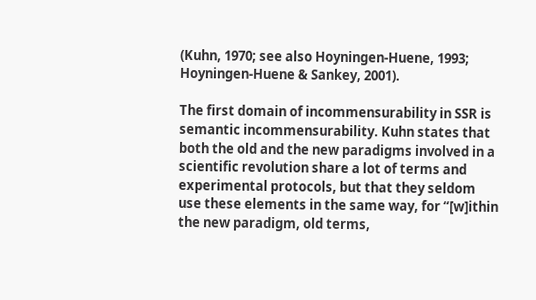(Kuhn, 1970; see also Hoyningen-Huene, 1993; Hoyningen-Huene & Sankey, 2001).

The first domain of incommensurability in SSR is semantic incommensurability. Kuhn states that both the old and the new paradigms involved in a scientific revolution share a lot of terms and experimental protocols, but that they seldom use these elements in the same way, for “[w]ithin the new paradigm, old terms,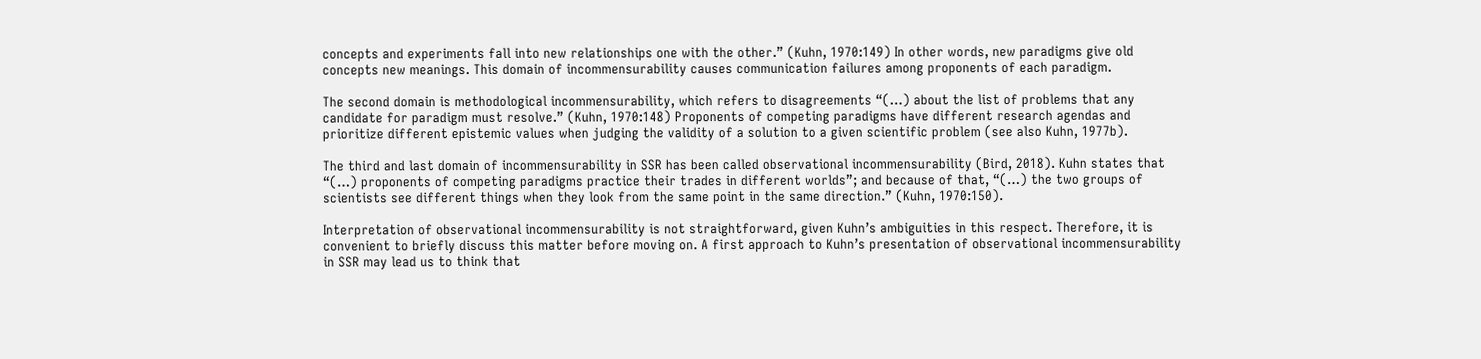concepts and experiments fall into new relationships one with the other.” (Kuhn, 1970:149) In other words, new paradigms give old concepts new meanings. This domain of incommensurability causes communication failures among proponents of each paradigm.

The second domain is methodological incommensurability, which refers to disagreements “(…) about the list of problems that any candidate for paradigm must resolve.” (Kuhn, 1970:148) Proponents of competing paradigms have different research agendas and prioritize different epistemic values when judging the validity of a solution to a given scientific problem (see also Kuhn, 1977b).

The third and last domain of incommensurability in SSR has been called observational incommensurability (Bird, 2018). Kuhn states that “(…) proponents of competing paradigms practice their trades in different worlds”; and because of that, “(…) the two groups of scientists see different things when they look from the same point in the same direction.” (Kuhn, 1970:150).

Interpretation of observational incommensurability is not straightforward, given Kuhn’s ambiguities in this respect. Therefore, it is convenient to briefly discuss this matter before moving on. A first approach to Kuhn’s presentation of observational incommensurability in SSR may lead us to think that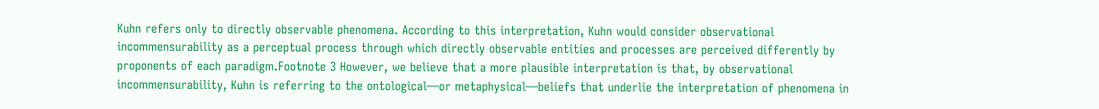Kuhn refers only to directly observable phenomena. According to this interpretation, Kuhn would consider observational incommensurability as a perceptual process through which directly observable entities and processes are perceived differently by proponents of each paradigm.Footnote 3 However, we believe that a more plausible interpretation is that, by observational incommensurability, Kuhn is referring to the ontological—or metaphysical—beliefs that underlie the interpretation of phenomena in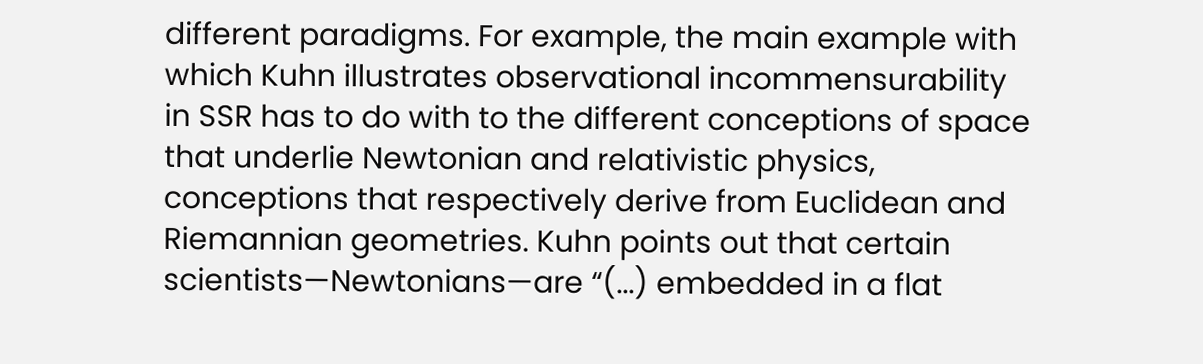different paradigms. For example, the main example with which Kuhn illustrates observational incommensurability in SSR has to do with to the different conceptions of space that underlie Newtonian and relativistic physics, conceptions that respectively derive from Euclidean and Riemannian geometries. Kuhn points out that certain scientists—Newtonians—are “(...) embedded in a flat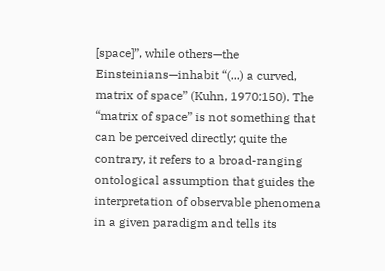[space]”, while others—the Einsteinians—inhabit “(...) a curved, matrix of space” (Kuhn, 1970:150). The “matrix of space” is not something that can be perceived directly; quite the contrary, it refers to a broad-ranging ontological assumption that guides the interpretation of observable phenomena in a given paradigm and tells its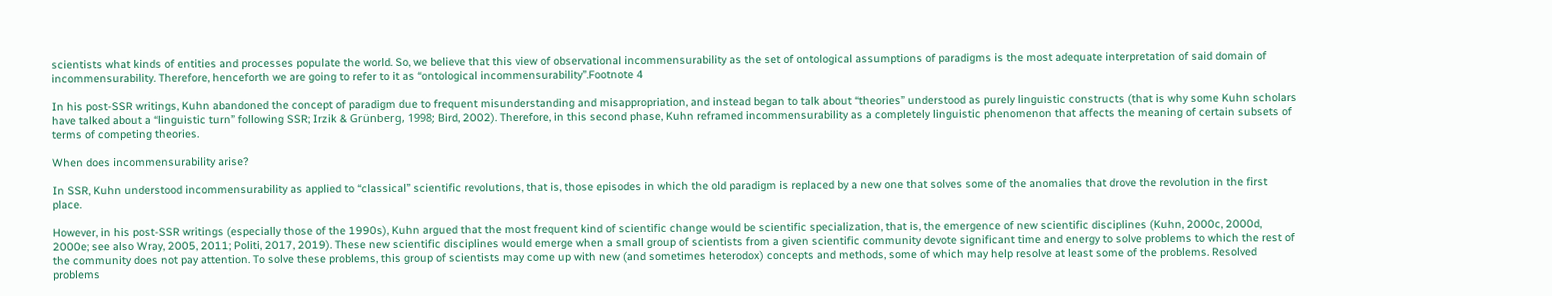scientists what kinds of entities and processes populate the world. So, we believe that this view of observational incommensurability as the set of ontological assumptions of paradigms is the most adequate interpretation of said domain of incommensurability. Therefore, henceforth we are going to refer to it as “ontological incommensurability”.Footnote 4

In his post-SSR writings, Kuhn abandoned the concept of paradigm due to frequent misunderstanding and misappropriation, and instead began to talk about “theories” understood as purely linguistic constructs (that is why some Kuhn scholars have talked about a “linguistic turn” following SSR; Irzik & Grünberg, 1998; Bird, 2002). Therefore, in this second phase, Kuhn reframed incommensurability as a completely linguistic phenomenon that affects the meaning of certain subsets of terms of competing theories.

When does incommensurability arise?

In SSR, Kuhn understood incommensurability as applied to “classical” scientific revolutions, that is, those episodes in which the old paradigm is replaced by a new one that solves some of the anomalies that drove the revolution in the first place.

However, in his post-SSR writings (especially those of the 1990s), Kuhn argued that the most frequent kind of scientific change would be scientific specialization, that is, the emergence of new scientific disciplines (Kuhn, 2000c, 2000d, 2000e; see also Wray, 2005, 2011; Politi, 2017, 2019). These new scientific disciplines would emerge when a small group of scientists from a given scientific community devote significant time and energy to solve problems to which the rest of the community does not pay attention. To solve these problems, this group of scientists may come up with new (and sometimes heterodox) concepts and methods, some of which may help resolve at least some of the problems. Resolved problems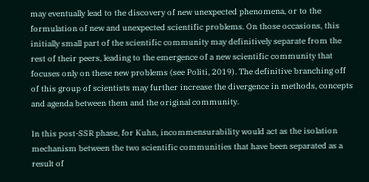may eventually lead to the discovery of new unexpected phenomena, or to the formulation of new and unexpected scientific problems. On those occasions, this initially small part of the scientific community may definitively separate from the rest of their peers, leading to the emergence of a new scientific community that focuses only on these new problems (see Politi, 2019). The definitive branching off of this group of scientists may further increase the divergence in methods, concepts and agenda between them and the original community.

In this post-SSR phase, for Kuhn, incommensurability would act as the isolation mechanism between the two scientific communities that have been separated as a result of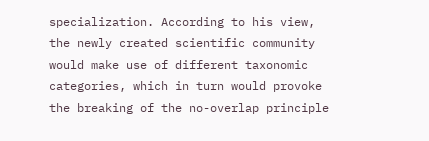specialization. According to his view, the newly created scientific community would make use of different taxonomic categories, which in turn would provoke the breaking of the no-overlap principle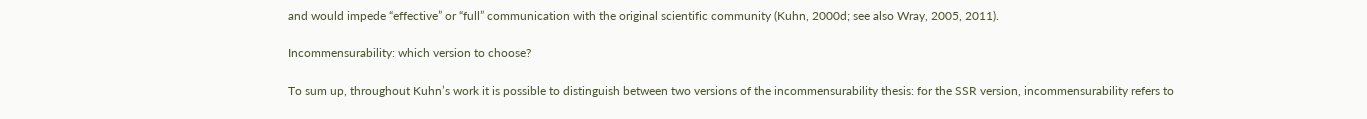and would impede “effective” or “full” communication with the original scientific community (Kuhn, 2000d; see also Wray, 2005, 2011).

Incommensurability: which version to choose?

To sum up, throughout Kuhn’s work it is possible to distinguish between two versions of the incommensurability thesis: for the SSR version, incommensurability refers to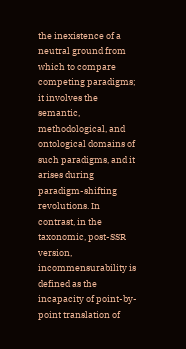the inexistence of a neutral ground from which to compare competing paradigms; it involves the semantic, methodological, and ontological domains of such paradigms, and it arises during paradigm-shifting revolutions. In contrast, in the taxonomic, post-SSR version, incommensurability is defined as the incapacity of point-by-point translation of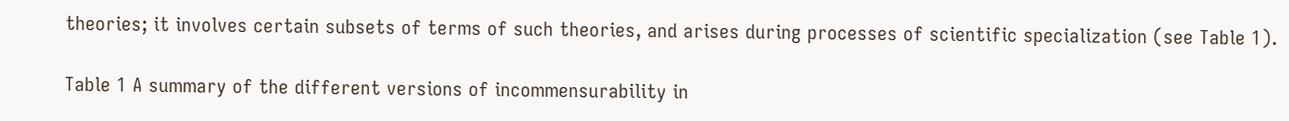theories; it involves certain subsets of terms of such theories, and arises during processes of scientific specialization (see Table 1).

Table 1 A summary of the different versions of incommensurability in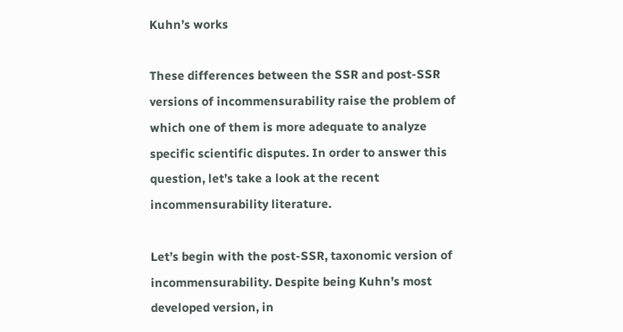Kuhn’s works

These differences between the SSR and post-SSR versions of incommensurability raise the problem of which one of them is more adequate to analyze specific scientific disputes. In order to answer this question, let’s take a look at the recent incommensurability literature.

Let’s begin with the post-SSR, taxonomic version of incommensurability. Despite being Kuhn’s most developed version, in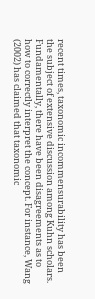recent times, taxonomic incommensurability has been the subject of extensive discussion among Kuhn scholars. Fundamentally, there have been disagreements as to how to correctly interpret the concept. For instance, Wang (2002) has claimed that taxonomic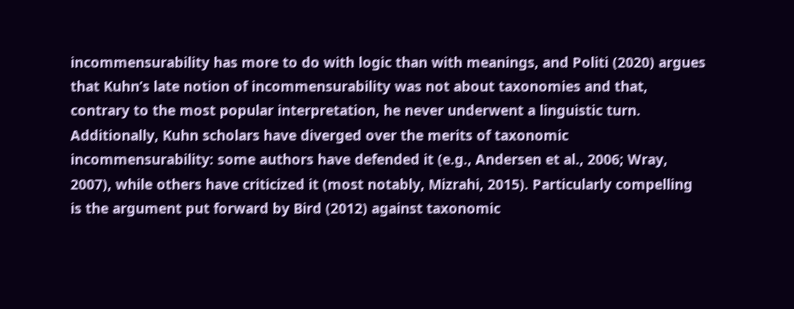incommensurability has more to do with logic than with meanings, and Politi (2020) argues that Kuhn’s late notion of incommensurability was not about taxonomies and that, contrary to the most popular interpretation, he never underwent a linguistic turn. Additionally, Kuhn scholars have diverged over the merits of taxonomic incommensurability: some authors have defended it (e.g., Andersen et al., 2006; Wray, 2007), while others have criticized it (most notably, Mizrahi, 2015). Particularly compelling is the argument put forward by Bird (2012) against taxonomic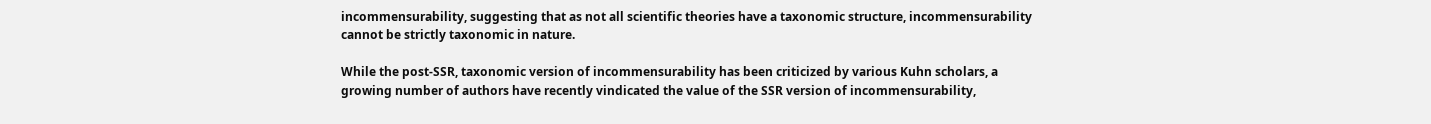incommensurability, suggesting that as not all scientific theories have a taxonomic structure, incommensurability cannot be strictly taxonomic in nature.

While the post-SSR, taxonomic version of incommensurability has been criticized by various Kuhn scholars, a growing number of authors have recently vindicated the value of the SSR version of incommensurability,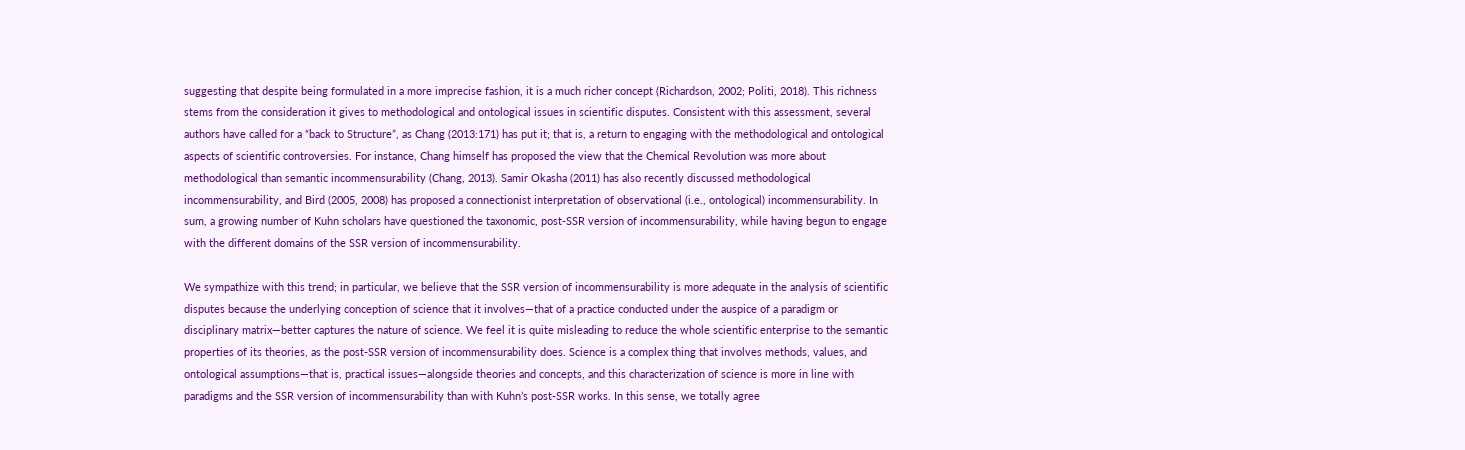suggesting that despite being formulated in a more imprecise fashion, it is a much richer concept (Richardson, 2002; Politi, 2018). This richness stems from the consideration it gives to methodological and ontological issues in scientific disputes. Consistent with this assessment, several authors have called for a “back to Structure”, as Chang (2013:171) has put it; that is, a return to engaging with the methodological and ontological aspects of scientific controversies. For instance, Chang himself has proposed the view that the Chemical Revolution was more about methodological than semantic incommensurability (Chang, 2013). Samir Okasha (2011) has also recently discussed methodological incommensurability, and Bird (2005, 2008) has proposed a connectionist interpretation of observational (i.e., ontological) incommensurability. In sum, a growing number of Kuhn scholars have questioned the taxonomic, post-SSR version of incommensurability, while having begun to engage with the different domains of the SSR version of incommensurability.

We sympathize with this trend; in particular, we believe that the SSR version of incommensurability is more adequate in the analysis of scientific disputes because the underlying conception of science that it involves—that of a practice conducted under the auspice of a paradigm or disciplinary matrix—better captures the nature of science. We feel it is quite misleading to reduce the whole scientific enterprise to the semantic properties of its theories, as the post-SSR version of incommensurability does. Science is a complex thing that involves methods, values, and ontological assumptions—that is, practical issues—alongside theories and concepts, and this characterization of science is more in line with paradigms and the SSR version of incommensurability than with Kuhn’s post-SSR works. In this sense, we totally agree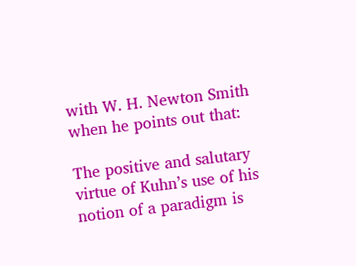with W. H. Newton Smith when he points out that:

The positive and salutary virtue of Kuhn’s use of his notion of a paradigm is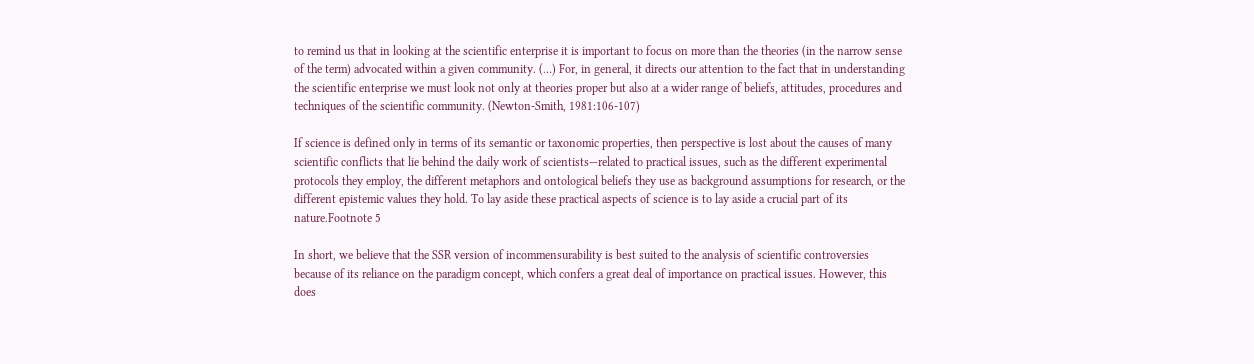to remind us that in looking at the scientific enterprise it is important to focus on more than the theories (in the narrow sense of the term) advocated within a given community. (…) For, in general, it directs our attention to the fact that in understanding the scientific enterprise we must look not only at theories proper but also at a wider range of beliefs, attitudes, procedures and techniques of the scientific community. (Newton-Smith, 1981:106-107)

If science is defined only in terms of its semantic or taxonomic properties, then perspective is lost about the causes of many scientific conflicts that lie behind the daily work of scientists—related to practical issues, such as the different experimental protocols they employ, the different metaphors and ontological beliefs they use as background assumptions for research, or the different epistemic values they hold. To lay aside these practical aspects of science is to lay aside a crucial part of its nature.Footnote 5

In short, we believe that the SSR version of incommensurability is best suited to the analysis of scientific controversies because of its reliance on the paradigm concept, which confers a great deal of importance on practical issues. However, this does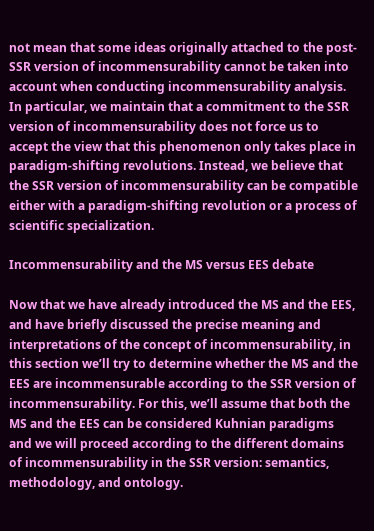not mean that some ideas originally attached to the post-SSR version of incommensurability cannot be taken into account when conducting incommensurability analysis. In particular, we maintain that a commitment to the SSR version of incommensurability does not force us to accept the view that this phenomenon only takes place in paradigm-shifting revolutions. Instead, we believe that the SSR version of incommensurability can be compatible either with a paradigm-shifting revolution or a process of scientific specialization.

Incommensurability and the MS versus EES debate

Now that we have already introduced the MS and the EES, and have briefly discussed the precise meaning and interpretations of the concept of incommensurability, in this section we’ll try to determine whether the MS and the EES are incommensurable according to the SSR version of incommensurability. For this, we’ll assume that both the MS and the EES can be considered Kuhnian paradigms and we will proceed according to the different domains of incommensurability in the SSR version: semantics, methodology, and ontology.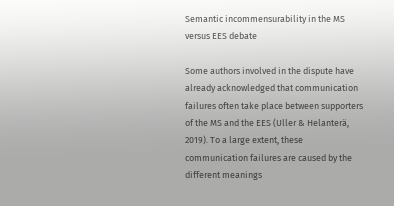Semantic incommensurability in the MS versus EES debate

Some authors involved in the dispute have already acknowledged that communication failures often take place between supporters of the MS and the EES (Uller & Helanterä, 2019). To a large extent, these communication failures are caused by the different meanings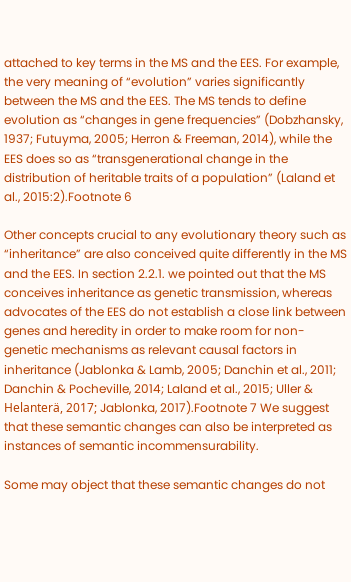attached to key terms in the MS and the EES. For example, the very meaning of “evolution” varies significantly between the MS and the EES. The MS tends to define evolution as “changes in gene frequencies” (Dobzhansky, 1937; Futuyma, 2005; Herron & Freeman, 2014), while the EES does so as “transgenerational change in the distribution of heritable traits of a population” (Laland et al., 2015:2).Footnote 6

Other concepts crucial to any evolutionary theory such as “inheritance” are also conceived quite differently in the MS and the EES. In section 2.2.1. we pointed out that the MS conceives inheritance as genetic transmission, whereas advocates of the EES do not establish a close link between genes and heredity in order to make room for non-genetic mechanisms as relevant causal factors in inheritance (Jablonka & Lamb, 2005; Danchin et al., 2011; Danchin & Pocheville, 2014; Laland et al., 2015; Uller & Helanterä, 2017; Jablonka, 2017).Footnote 7 We suggest that these semantic changes can also be interpreted as instances of semantic incommensurability.

Some may object that these semantic changes do not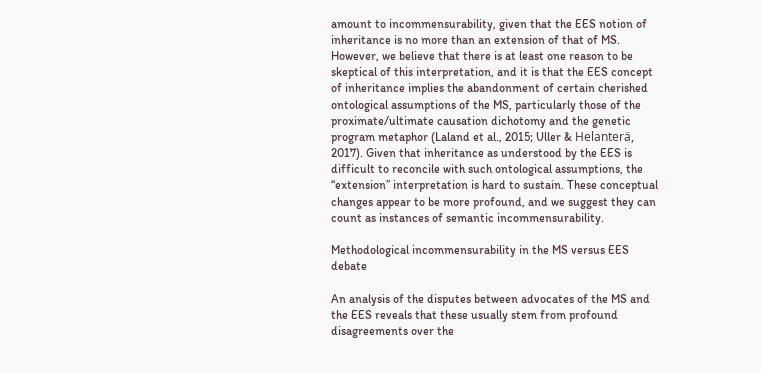amount to incommensurability, given that the EES notion of inheritance is no more than an extension of that of MS. However, we believe that there is at least one reason to be skeptical of this interpretation, and it is that the EES concept of inheritance implies the abandonment of certain cherished ontological assumptions of the MS, particularly those of the proximate/ultimate causation dichotomy and the genetic program metaphor (Laland et al., 2015; Uller & Helanterä, 2017). Given that inheritance as understood by the EES is difficult to reconcile with such ontological assumptions, the “extension” interpretation is hard to sustain. These conceptual changes appear to be more profound, and we suggest they can count as instances of semantic incommensurability.

Methodological incommensurability in the MS versus EES debate

An analysis of the disputes between advocates of the MS and the EES reveals that these usually stem from profound disagreements over the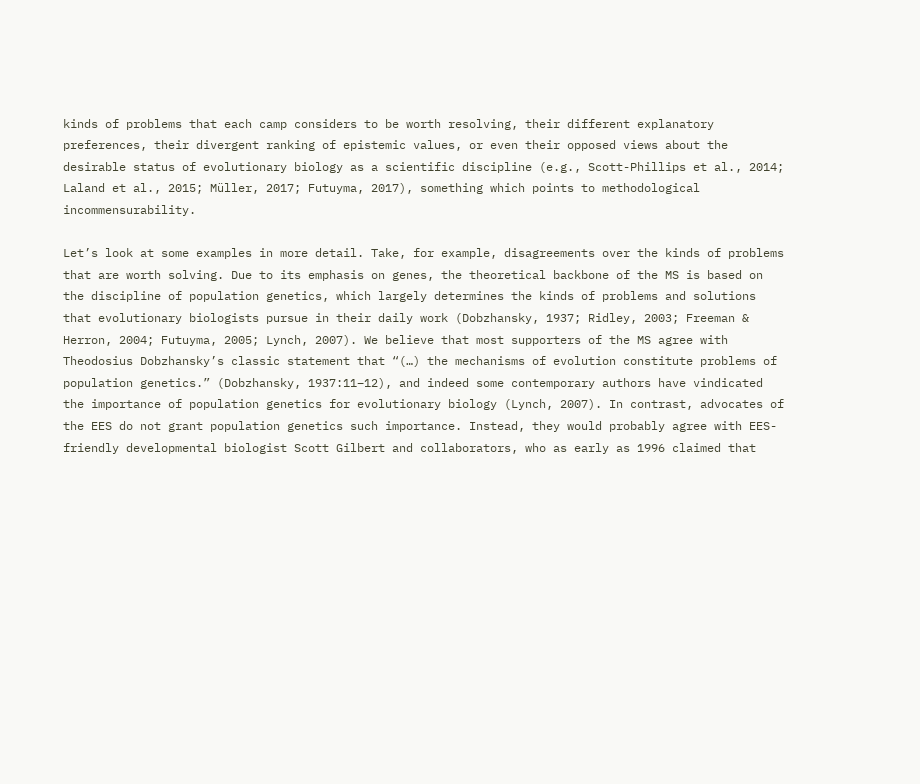kinds of problems that each camp considers to be worth resolving, their different explanatory preferences, their divergent ranking of epistemic values, or even their opposed views about the desirable status of evolutionary biology as a scientific discipline (e.g., Scott-Phillips et al., 2014; Laland et al., 2015; Müller, 2017; Futuyma, 2017), something which points to methodological incommensurability.

Let’s look at some examples in more detail. Take, for example, disagreements over the kinds of problems that are worth solving. Due to its emphasis on genes, the theoretical backbone of the MS is based on the discipline of population genetics, which largely determines the kinds of problems and solutions that evolutionary biologists pursue in their daily work (Dobzhansky, 1937; Ridley, 2003; Freeman & Herron, 2004; Futuyma, 2005; Lynch, 2007). We believe that most supporters of the MS agree with Theodosius Dobzhansky’s classic statement that “(…) the mechanisms of evolution constitute problems of population genetics.” (Dobzhansky, 1937:11–12), and indeed some contemporary authors have vindicated the importance of population genetics for evolutionary biology (Lynch, 2007). In contrast, advocates of the EES do not grant population genetics such importance. Instead, they would probably agree with EES-friendly developmental biologist Scott Gilbert and collaborators, who as early as 1996 claimed that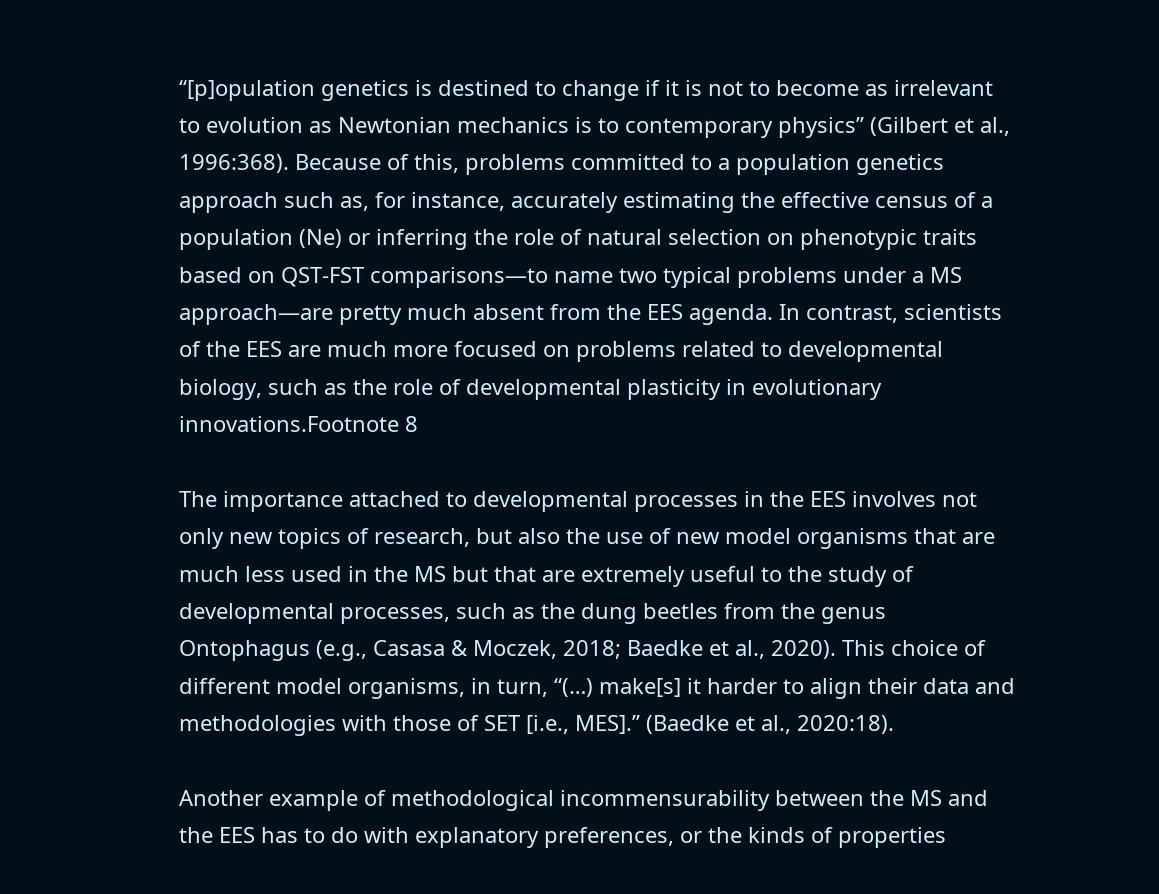“[p]opulation genetics is destined to change if it is not to become as irrelevant to evolution as Newtonian mechanics is to contemporary physics” (Gilbert et al., 1996:368). Because of this, problems committed to a population genetics approach such as, for instance, accurately estimating the effective census of a population (Ne) or inferring the role of natural selection on phenotypic traits based on QST-FST comparisons—to name two typical problems under a MS approach—are pretty much absent from the EES agenda. In contrast, scientists of the EES are much more focused on problems related to developmental biology, such as the role of developmental plasticity in evolutionary innovations.Footnote 8

The importance attached to developmental processes in the EES involves not only new topics of research, but also the use of new model organisms that are much less used in the MS but that are extremely useful to the study of developmental processes, such as the dung beetles from the genus Ontophagus (e.g., Casasa & Moczek, 2018; Baedke et al., 2020). This choice of different model organisms, in turn, “(…) make[s] it harder to align their data and methodologies with those of SET [i.e., MES].” (Baedke et al., 2020:18).

Another example of methodological incommensurability between the MS and the EES has to do with explanatory preferences, or the kinds of properties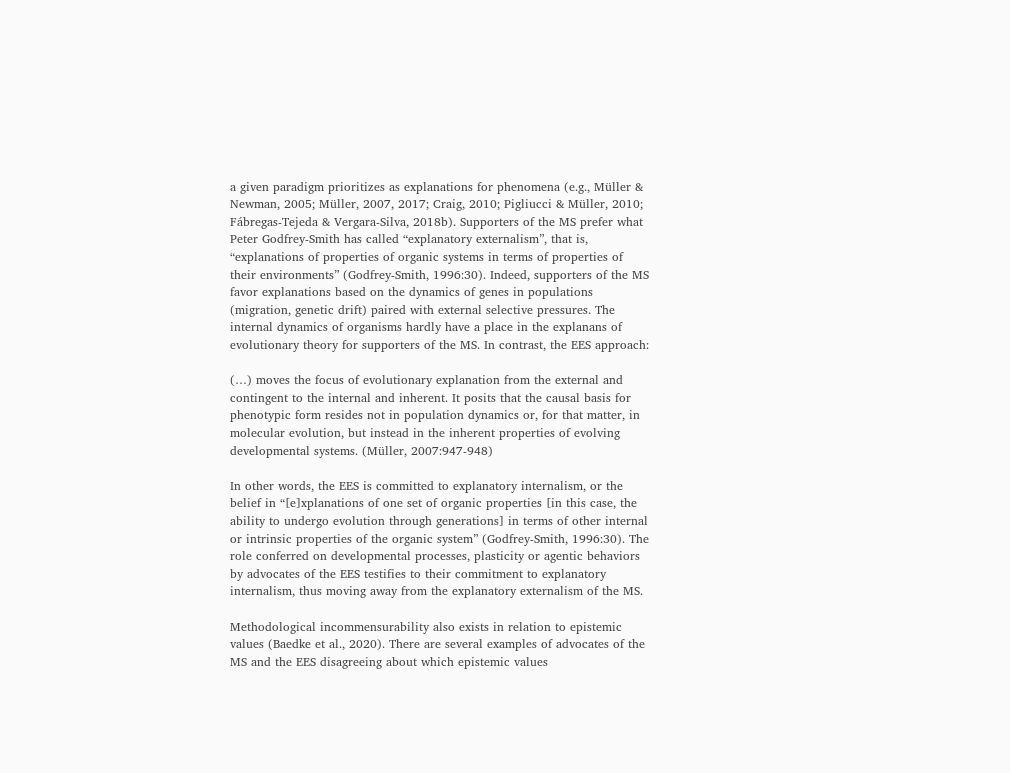a given paradigm prioritizes as explanations for phenomena (e.g., Müller & Newman, 2005; Müller, 2007, 2017; Craig, 2010; Pigliucci & Müller, 2010; Fábregas-Tejeda & Vergara-Silva, 2018b). Supporters of the MS prefer what Peter Godfrey-Smith has called “explanatory externalism”, that is, “explanations of properties of organic systems in terms of properties of their environments” (Godfrey-Smith, 1996:30). Indeed, supporters of the MS favor explanations based on the dynamics of genes in populations (migration, genetic drift) paired with external selective pressures. The internal dynamics of organisms hardly have a place in the explanans of evolutionary theory for supporters of the MS. In contrast, the EES approach:

(…) moves the focus of evolutionary explanation from the external and contingent to the internal and inherent. It posits that the causal basis for phenotypic form resides not in population dynamics or, for that matter, in molecular evolution, but instead in the inherent properties of evolving developmental systems. (Müller, 2007:947-948)

In other words, the EES is committed to explanatory internalism, or the belief in “[e]xplanations of one set of organic properties [in this case, the ability to undergo evolution through generations] in terms of other internal or intrinsic properties of the organic system” (Godfrey-Smith, 1996:30). The role conferred on developmental processes, plasticity or agentic behaviors by advocates of the EES testifies to their commitment to explanatory internalism, thus moving away from the explanatory externalism of the MS.

Methodological incommensurability also exists in relation to epistemic values (Baedke et al., 2020). There are several examples of advocates of the MS and the EES disagreeing about which epistemic values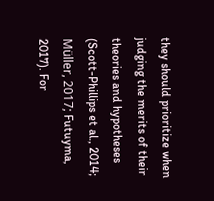they should prioritize when judging the merits of their theories and hypotheses (Scott-Phillips et al., 2014; Müller, 2017; Futuyma, 2017). For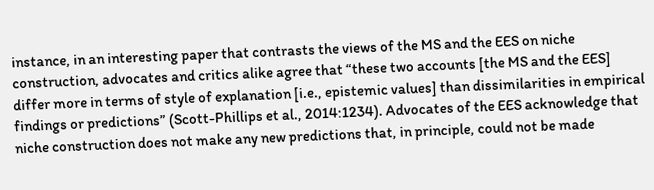instance, in an interesting paper that contrasts the views of the MS and the EES on niche construction, advocates and critics alike agree that “these two accounts [the MS and the EES] differ more in terms of style of explanation [i.e., epistemic values] than dissimilarities in empirical findings or predictions” (Scott-Phillips et al., 2014:1234). Advocates of the EES acknowledge that niche construction does not make any new predictions that, in principle, could not be made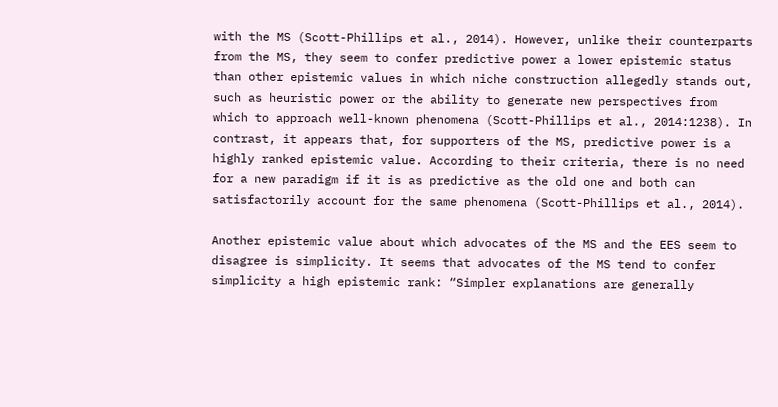with the MS (Scott-Phillips et al., 2014). However, unlike their counterparts from the MS, they seem to confer predictive power a lower epistemic status than other epistemic values in which niche construction allegedly stands out, such as heuristic power or the ability to generate new perspectives from which to approach well-known phenomena (Scott-Phillips et al., 2014:1238). In contrast, it appears that, for supporters of the MS, predictive power is a highly ranked epistemic value. According to their criteria, there is no need for a new paradigm if it is as predictive as the old one and both can satisfactorily account for the same phenomena (Scott-Phillips et al., 2014).

Another epistemic value about which advocates of the MS and the EES seem to disagree is simplicity. It seems that advocates of the MS tend to confer simplicity a high epistemic rank: “Simpler explanations are generally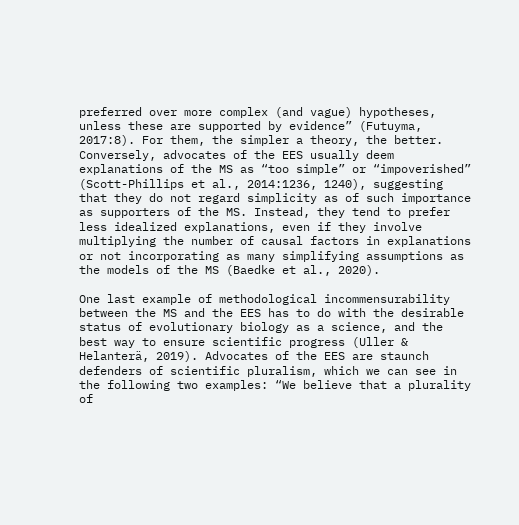preferred over more complex (and vague) hypotheses, unless these are supported by evidence” (Futuyma, 2017:8). For them, the simpler a theory, the better. Conversely, advocates of the EES usually deem explanations of the MS as “too simple” or “impoverished” (Scott-Phillips et al., 2014:1236, 1240), suggesting that they do not regard simplicity as of such importance as supporters of the MS. Instead, they tend to prefer less idealized explanations, even if they involve multiplying the number of causal factors in explanations or not incorporating as many simplifying assumptions as the models of the MS (Baedke et al., 2020).

One last example of methodological incommensurability between the MS and the EES has to do with the desirable status of evolutionary biology as a science, and the best way to ensure scientific progress (Uller & Helanterä, 2019). Advocates of the EES are staunch defenders of scientific pluralism, which we can see in the following two examples: “We believe that a plurality of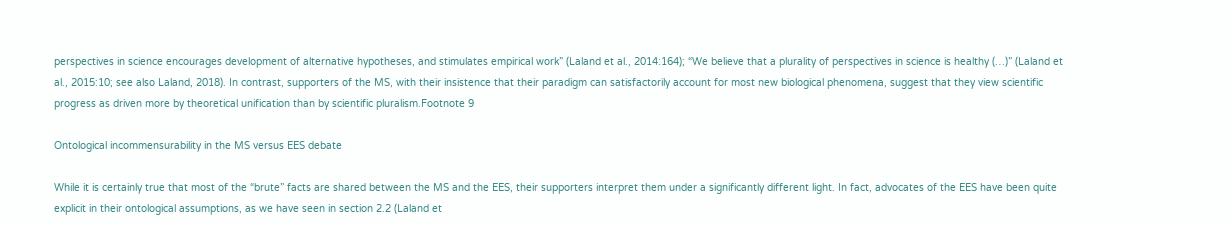perspectives in science encourages development of alternative hypotheses, and stimulates empirical work” (Laland et al., 2014:164); “We believe that a plurality of perspectives in science is healthy (…)” (Laland et al., 2015:10; see also Laland, 2018). In contrast, supporters of the MS, with their insistence that their paradigm can satisfactorily account for most new biological phenomena, suggest that they view scientific progress as driven more by theoretical unification than by scientific pluralism.Footnote 9

Ontological incommensurability in the MS versus EES debate

While it is certainly true that most of the “brute” facts are shared between the MS and the EES, their supporters interpret them under a significantly different light. In fact, advocates of the EES have been quite explicit in their ontological assumptions, as we have seen in section 2.2 (Laland et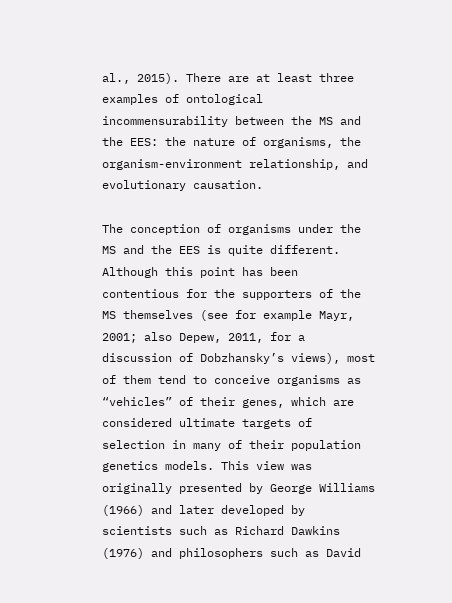al., 2015). There are at least three examples of ontological incommensurability between the MS and the EES: the nature of organisms, the organism-environment relationship, and evolutionary causation.

The conception of organisms under the MS and the EES is quite different. Although this point has been contentious for the supporters of the MS themselves (see for example Mayr, 2001; also Depew, 2011, for a discussion of Dobzhansky’s views), most of them tend to conceive organisms as “vehicles” of their genes, which are considered ultimate targets of selection in many of their population genetics models. This view was originally presented by George Williams (1966) and later developed by scientists such as Richard Dawkins (1976) and philosophers such as David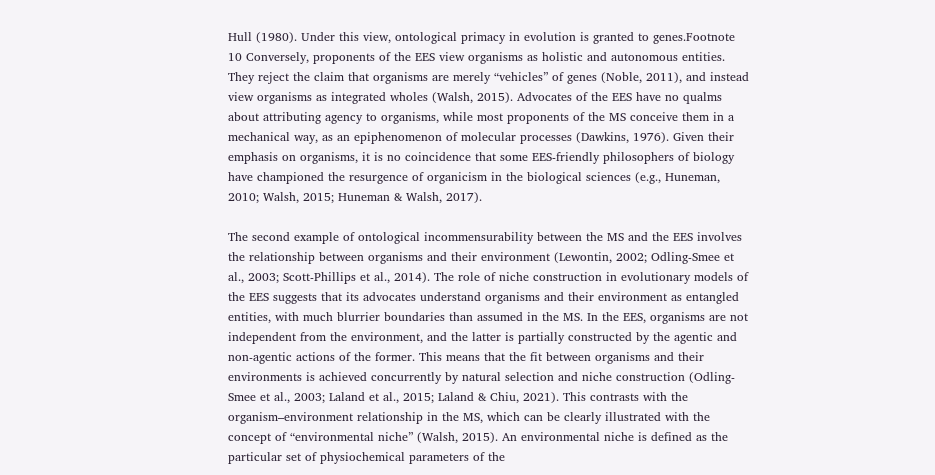Hull (1980). Under this view, ontological primacy in evolution is granted to genes.Footnote 10 Conversely, proponents of the EES view organisms as holistic and autonomous entities. They reject the claim that organisms are merely “vehicles” of genes (Noble, 2011), and instead view organisms as integrated wholes (Walsh, 2015). Advocates of the EES have no qualms about attributing agency to organisms, while most proponents of the MS conceive them in a mechanical way, as an epiphenomenon of molecular processes (Dawkins, 1976). Given their emphasis on organisms, it is no coincidence that some EES-friendly philosophers of biology have championed the resurgence of organicism in the biological sciences (e.g., Huneman, 2010; Walsh, 2015; Huneman & Walsh, 2017).

The second example of ontological incommensurability between the MS and the EES involves the relationship between organisms and their environment (Lewontin, 2002; Odling-Smee et al., 2003; Scott-Phillips et al., 2014). The role of niche construction in evolutionary models of the EES suggests that its advocates understand organisms and their environment as entangled entities, with much blurrier boundaries than assumed in the MS. In the EES, organisms are not independent from the environment, and the latter is partially constructed by the agentic and non-agentic actions of the former. This means that the fit between organisms and their environments is achieved concurrently by natural selection and niche construction (Odling-Smee et al., 2003; Laland et al., 2015; Laland & Chiu, 2021). This contrasts with the organism–environment relationship in the MS, which can be clearly illustrated with the concept of “environmental niche” (Walsh, 2015). An environmental niche is defined as the particular set of physiochemical parameters of the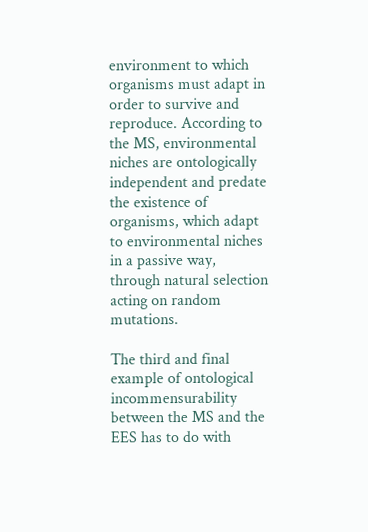environment to which organisms must adapt in order to survive and reproduce. According to the MS, environmental niches are ontologically independent and predate the existence of organisms, which adapt to environmental niches in a passive way, through natural selection acting on random mutations.

The third and final example of ontological incommensurability between the MS and the EES has to do with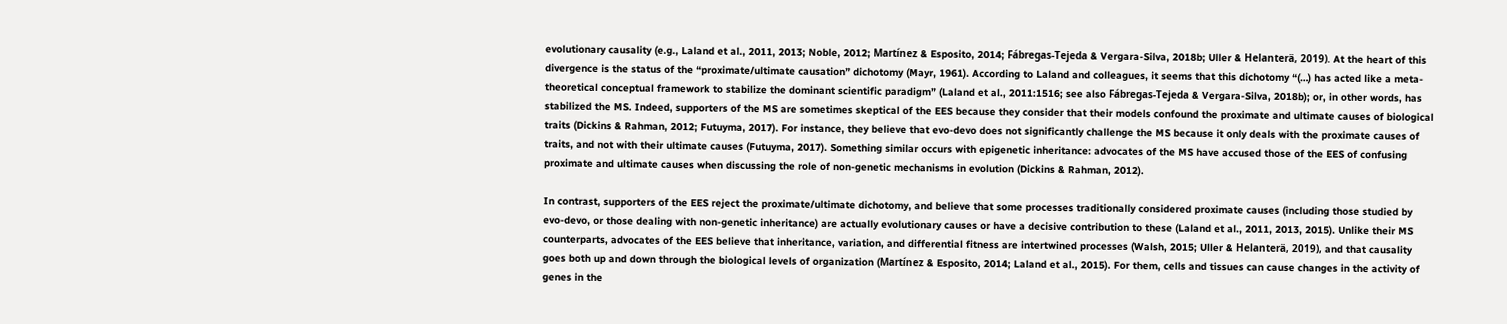evolutionary causality (e.g., Laland et al., 2011, 2013; Noble, 2012; Martínez & Esposito, 2014; Fábregas-Tejeda & Vergara-Silva, 2018b; Uller & Helanterä, 2019). At the heart of this divergence is the status of the “proximate/ultimate causation” dichotomy (Mayr, 1961). According to Laland and colleagues, it seems that this dichotomy “(…) has acted like a meta-theoretical conceptual framework to stabilize the dominant scientific paradigm” (Laland et al., 2011:1516; see also Fábregas-Tejeda & Vergara-Silva, 2018b); or, in other words, has stabilized the MS. Indeed, supporters of the MS are sometimes skeptical of the EES because they consider that their models confound the proximate and ultimate causes of biological traits (Dickins & Rahman, 2012; Futuyma, 2017). For instance, they believe that evo-devo does not significantly challenge the MS because it only deals with the proximate causes of traits, and not with their ultimate causes (Futuyma, 2017). Something similar occurs with epigenetic inheritance: advocates of the MS have accused those of the EES of confusing proximate and ultimate causes when discussing the role of non-genetic mechanisms in evolution (Dickins & Rahman, 2012).

In contrast, supporters of the EES reject the proximate/ultimate dichotomy, and believe that some processes traditionally considered proximate causes (including those studied by evo-devo, or those dealing with non-genetic inheritance) are actually evolutionary causes or have a decisive contribution to these (Laland et al., 2011, 2013, 2015). Unlike their MS counterparts, advocates of the EES believe that inheritance, variation, and differential fitness are intertwined processes (Walsh, 2015; Uller & Helanterä, 2019), and that causality goes both up and down through the biological levels of organization (Martínez & Esposito, 2014; Laland et al., 2015). For them, cells and tissues can cause changes in the activity of genes in the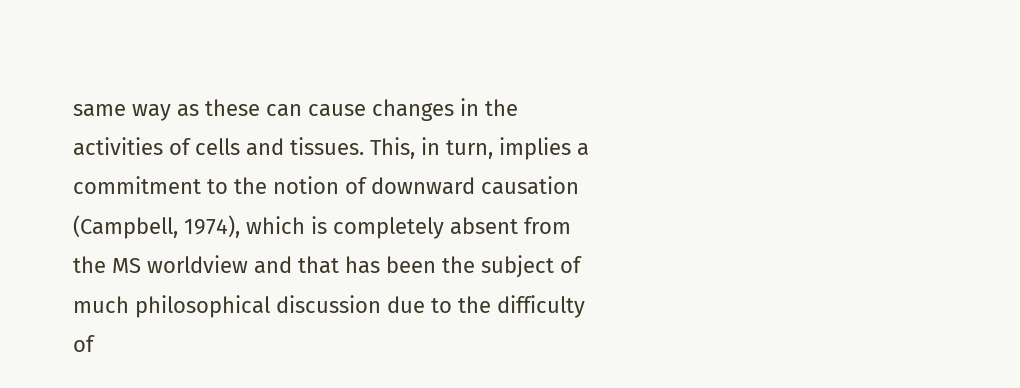same way as these can cause changes in the activities of cells and tissues. This, in turn, implies a commitment to the notion of downward causation (Campbell, 1974), which is completely absent from the MS worldview and that has been the subject of much philosophical discussion due to the difficulty of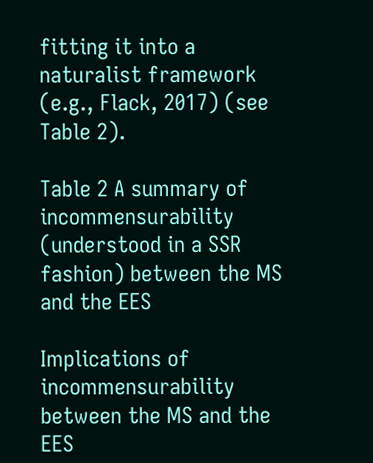fitting it into a naturalist framework (e.g., Flack, 2017) (see Table 2).

Table 2 A summary of incommensurability (understood in a SSR fashion) between the MS and the EES

Implications of incommensurability between the MS and the EES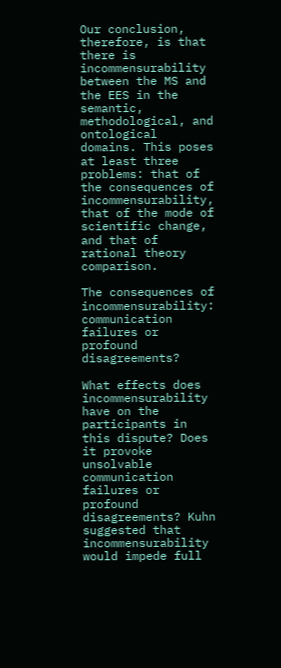Our conclusion, therefore, is that there is incommensurability between the MS and the EES in the semantic, methodological, and ontological domains. This poses at least three problems: that of the consequences of incommensurability, that of the mode of scientific change, and that of rational theory comparison.

The consequences of incommensurability: communication failures or profound disagreements?

What effects does incommensurability have on the participants in this dispute? Does it provoke unsolvable communication failures or profound disagreements? Kuhn suggested that incommensurability would impede full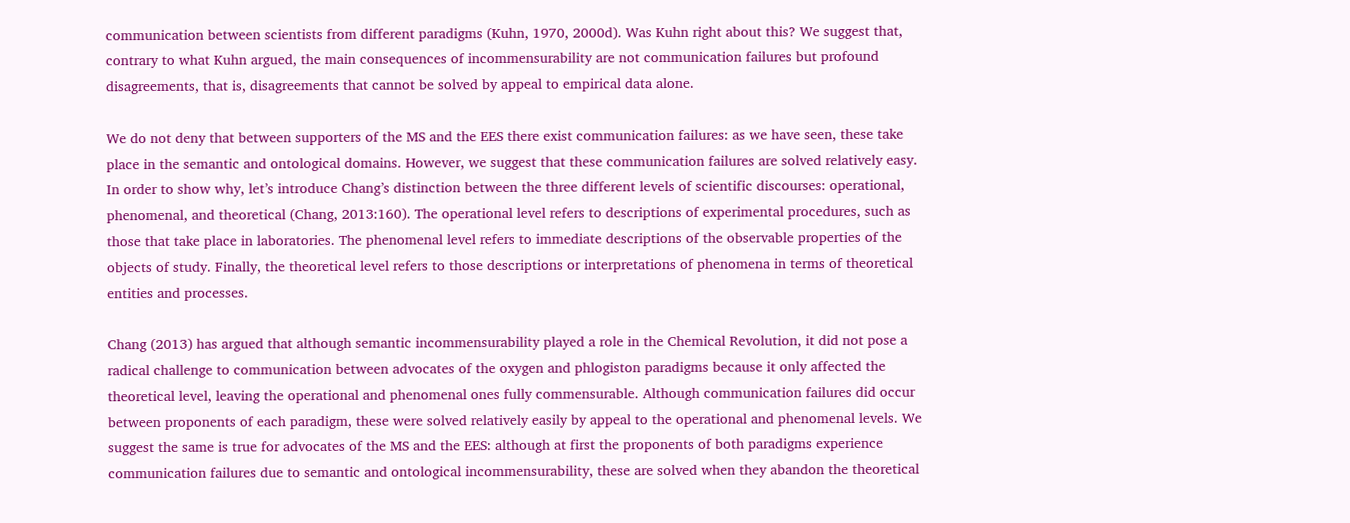communication between scientists from different paradigms (Kuhn, 1970, 2000d). Was Kuhn right about this? We suggest that, contrary to what Kuhn argued, the main consequences of incommensurability are not communication failures but profound disagreements, that is, disagreements that cannot be solved by appeal to empirical data alone.

We do not deny that between supporters of the MS and the EES there exist communication failures: as we have seen, these take place in the semantic and ontological domains. However, we suggest that these communication failures are solved relatively easy. In order to show why, let’s introduce Chang’s distinction between the three different levels of scientific discourses: operational, phenomenal, and theoretical (Chang, 2013:160). The operational level refers to descriptions of experimental procedures, such as those that take place in laboratories. The phenomenal level refers to immediate descriptions of the observable properties of the objects of study. Finally, the theoretical level refers to those descriptions or interpretations of phenomena in terms of theoretical entities and processes.

Chang (2013) has argued that although semantic incommensurability played a role in the Chemical Revolution, it did not pose a radical challenge to communication between advocates of the oxygen and phlogiston paradigms because it only affected the theoretical level, leaving the operational and phenomenal ones fully commensurable. Although communication failures did occur between proponents of each paradigm, these were solved relatively easily by appeal to the operational and phenomenal levels. We suggest the same is true for advocates of the MS and the EES: although at first the proponents of both paradigms experience communication failures due to semantic and ontological incommensurability, these are solved when they abandon the theoretical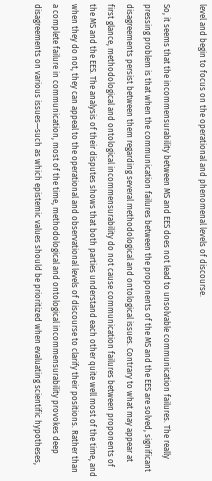level and begin to focus on the operational and phenomenal levels of discourse.

So, it seems that the incommensurability between MS and EES does not lead to unsolvable communication failures. The really pressing problem is that when the communication failures between the proponents of the MS and the EES are solved, significant disagreements persist between them regarding several methodological and ontological issues. Contrary to what may appear at first glance, methodological and ontological incommensurability do not cause communication failures between proponents of the MS and the EES. The analysis of their disputes shows that both parties understand each other quite well most of the time, and when they do not, they can appeal to the operational and observational levels of discourse to clarify their positions. Rather than a complete failure in communication, most of the time, methodological and ontological incommensurability provokes deep disagreements on various issues—such as which epistemic values should be prioritized when evaluating scientific hypotheses,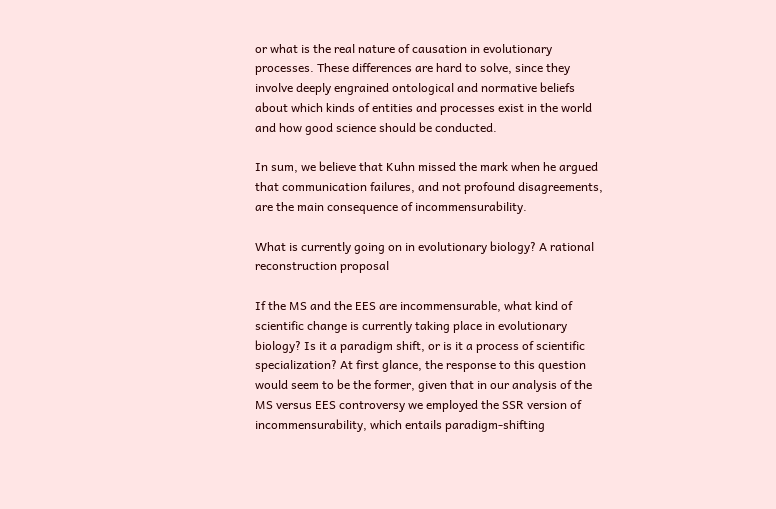or what is the real nature of causation in evolutionary processes. These differences are hard to solve, since they involve deeply engrained ontological and normative beliefs about which kinds of entities and processes exist in the world and how good science should be conducted.

In sum, we believe that Kuhn missed the mark when he argued that communication failures, and not profound disagreements, are the main consequence of incommensurability.

What is currently going on in evolutionary biology? A rational reconstruction proposal

If the MS and the EES are incommensurable, what kind of scientific change is currently taking place in evolutionary biology? Is it a paradigm shift, or is it a process of scientific specialization? At first glance, the response to this question would seem to be the former, given that in our analysis of the MS versus EES controversy we employed the SSR version of incommensurability, which entails paradigm-shifting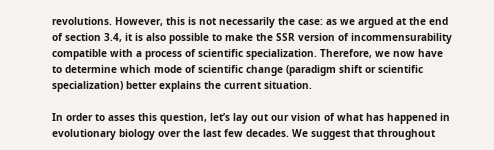revolutions. However, this is not necessarily the case: as we argued at the end of section 3.4, it is also possible to make the SSR version of incommensurability compatible with a process of scientific specialization. Therefore, we now have to determine which mode of scientific change (paradigm shift or scientific specialization) better explains the current situation.

In order to asses this question, let’s lay out our vision of what has happened in evolutionary biology over the last few decades. We suggest that throughout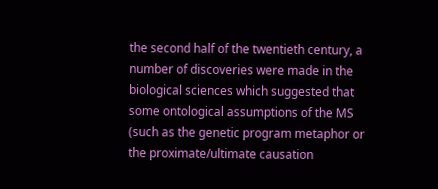the second half of the twentieth century, a number of discoveries were made in the biological sciences which suggested that some ontological assumptions of the MS (such as the genetic program metaphor or the proximate/ultimate causation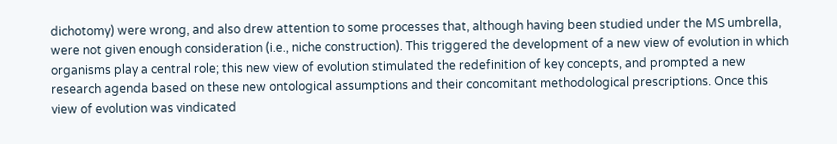dichotomy) were wrong, and also drew attention to some processes that, although having been studied under the MS umbrella, were not given enough consideration (i.e., niche construction). This triggered the development of a new view of evolution in which organisms play a central role; this new view of evolution stimulated the redefinition of key concepts, and prompted a new research agenda based on these new ontological assumptions and their concomitant methodological prescriptions. Once this view of evolution was vindicated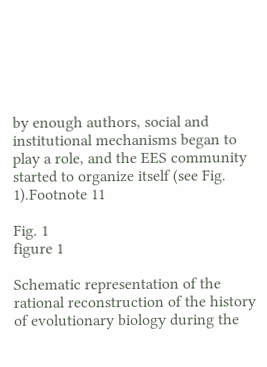by enough authors, social and institutional mechanisms began to play a role, and the EES community started to organize itself (see Fig. 1).Footnote 11

Fig. 1
figure 1

Schematic representation of the rational reconstruction of the history of evolutionary biology during the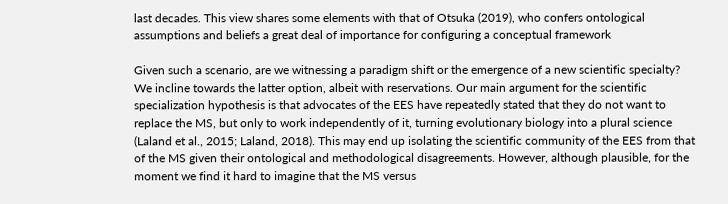last decades. This view shares some elements with that of Otsuka (2019), who confers ontological assumptions and beliefs a great deal of importance for configuring a conceptual framework

Given such a scenario, are we witnessing a paradigm shift or the emergence of a new scientific specialty? We incline towards the latter option, albeit with reservations. Our main argument for the scientific specialization hypothesis is that advocates of the EES have repeatedly stated that they do not want to replace the MS, but only to work independently of it, turning evolutionary biology into a plural science (Laland et al., 2015; Laland, 2018). This may end up isolating the scientific community of the EES from that of the MS given their ontological and methodological disagreements. However, although plausible, for the moment we find it hard to imagine that the MS versus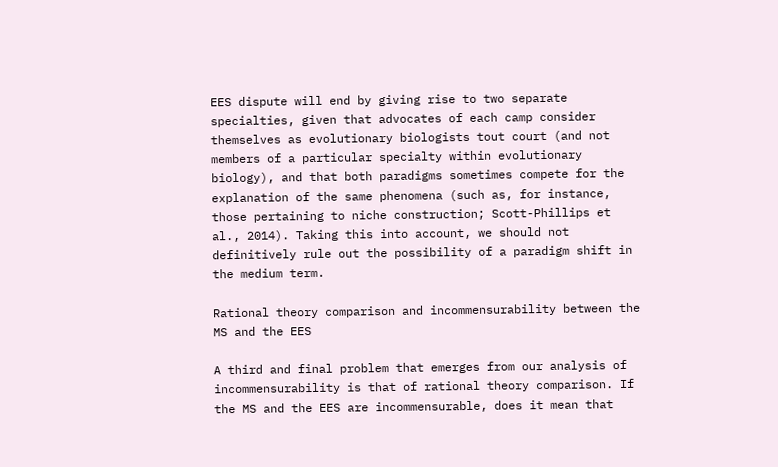EES dispute will end by giving rise to two separate specialties, given that advocates of each camp consider themselves as evolutionary biologists tout court (and not members of a particular specialty within evolutionary biology), and that both paradigms sometimes compete for the explanation of the same phenomena (such as, for instance, those pertaining to niche construction; Scott-Phillips et al., 2014). Taking this into account, we should not definitively rule out the possibility of a paradigm shift in the medium term.

Rational theory comparison and incommensurability between the MS and the EES

A third and final problem that emerges from our analysis of incommensurability is that of rational theory comparison. If the MS and the EES are incommensurable, does it mean that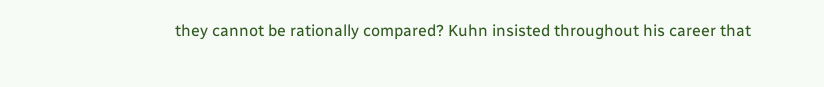they cannot be rationally compared? Kuhn insisted throughout his career that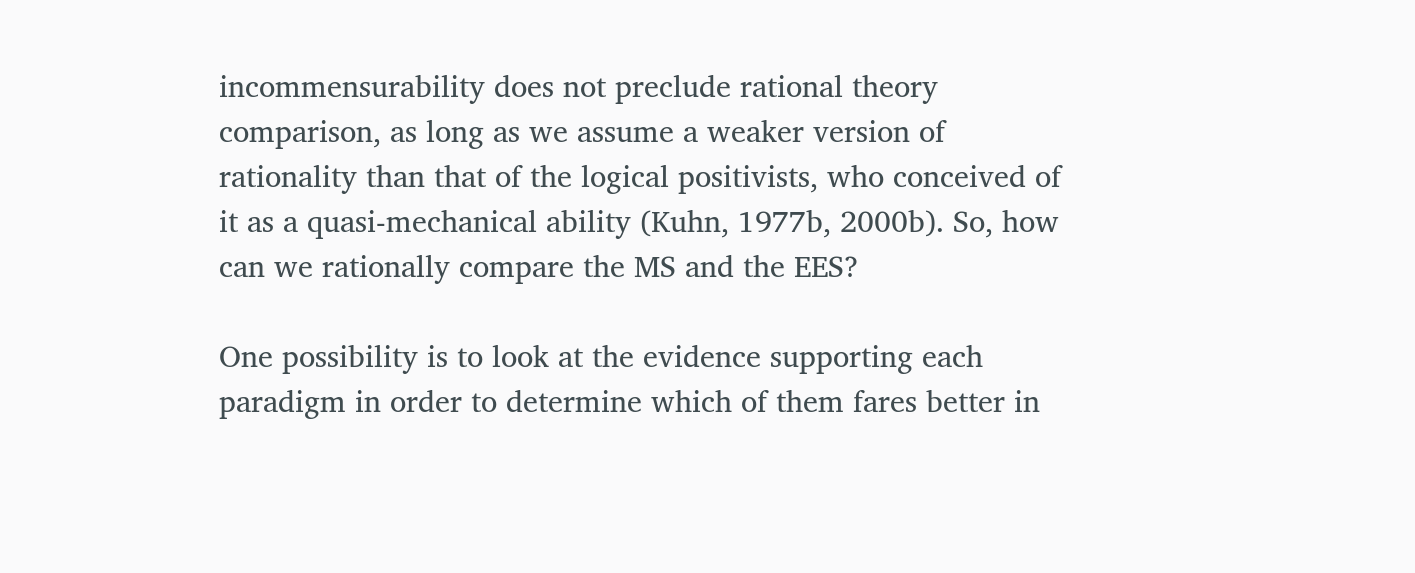incommensurability does not preclude rational theory comparison, as long as we assume a weaker version of rationality than that of the logical positivists, who conceived of it as a quasi-mechanical ability (Kuhn, 1977b, 2000b). So, how can we rationally compare the MS and the EES?

One possibility is to look at the evidence supporting each paradigm in order to determine which of them fares better in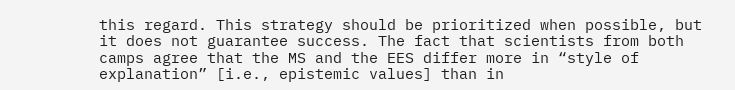this regard. This strategy should be prioritized when possible, but it does not guarantee success. The fact that scientists from both camps agree that the MS and the EES differ more in “style of explanation” [i.e., epistemic values] than in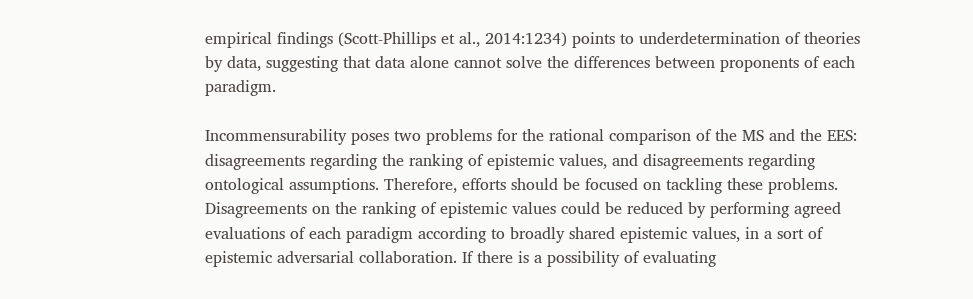empirical findings (Scott-Phillips et al., 2014:1234) points to underdetermination of theories by data, suggesting that data alone cannot solve the differences between proponents of each paradigm.

Incommensurability poses two problems for the rational comparison of the MS and the EES: disagreements regarding the ranking of epistemic values, and disagreements regarding ontological assumptions. Therefore, efforts should be focused on tackling these problems. Disagreements on the ranking of epistemic values could be reduced by performing agreed evaluations of each paradigm according to broadly shared epistemic values, in a sort of epistemic adversarial collaboration. If there is a possibility of evaluating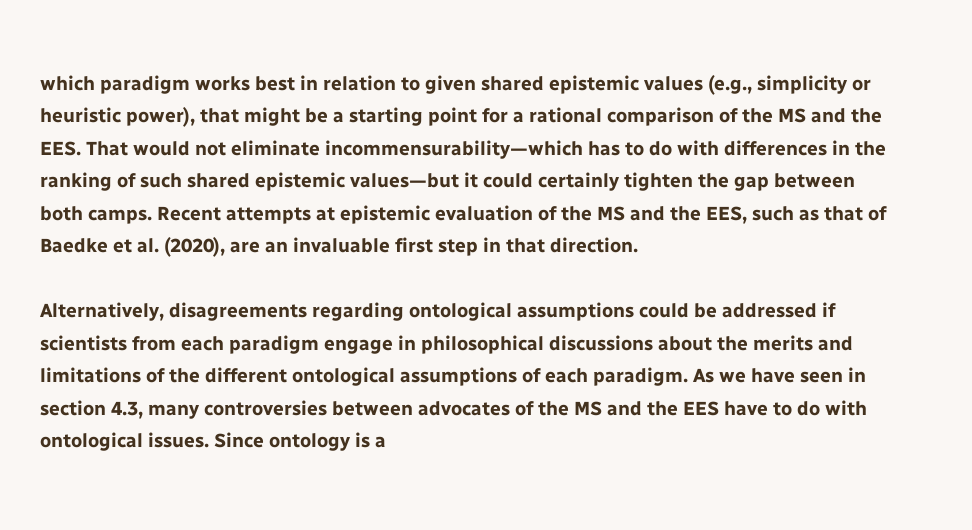which paradigm works best in relation to given shared epistemic values (e.g., simplicity or heuristic power), that might be a starting point for a rational comparison of the MS and the EES. That would not eliminate incommensurability—which has to do with differences in the ranking of such shared epistemic values—but it could certainly tighten the gap between both camps. Recent attempts at epistemic evaluation of the MS and the EES, such as that of Baedke et al. (2020), are an invaluable first step in that direction.

Alternatively, disagreements regarding ontological assumptions could be addressed if scientists from each paradigm engage in philosophical discussions about the merits and limitations of the different ontological assumptions of each paradigm. As we have seen in section 4.3, many controversies between advocates of the MS and the EES have to do with ontological issues. Since ontology is a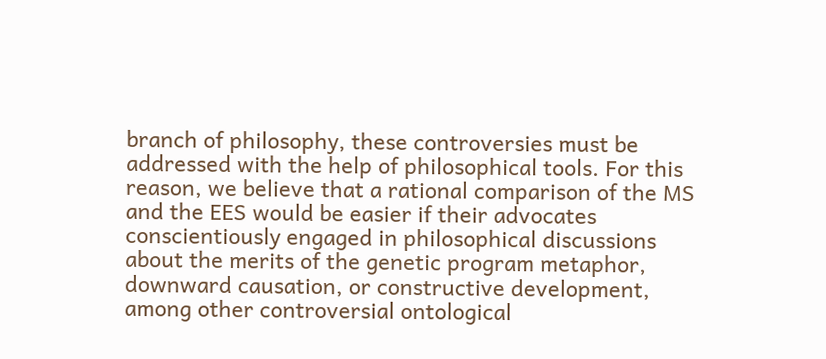branch of philosophy, these controversies must be addressed with the help of philosophical tools. For this reason, we believe that a rational comparison of the MS and the EES would be easier if their advocates conscientiously engaged in philosophical discussions about the merits of the genetic program metaphor, downward causation, or constructive development, among other controversial ontological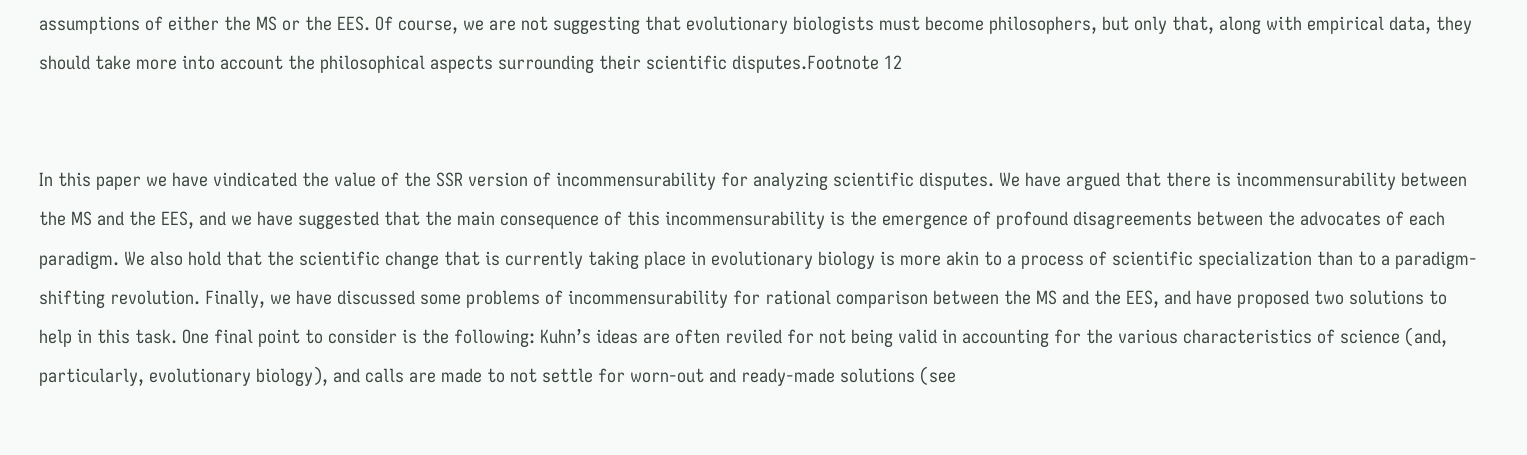assumptions of either the MS or the EES. Of course, we are not suggesting that evolutionary biologists must become philosophers, but only that, along with empirical data, they should take more into account the philosophical aspects surrounding their scientific disputes.Footnote 12


In this paper we have vindicated the value of the SSR version of incommensurability for analyzing scientific disputes. We have argued that there is incommensurability between the MS and the EES, and we have suggested that the main consequence of this incommensurability is the emergence of profound disagreements between the advocates of each paradigm. We also hold that the scientific change that is currently taking place in evolutionary biology is more akin to a process of scientific specialization than to a paradigm-shifting revolution. Finally, we have discussed some problems of incommensurability for rational comparison between the MS and the EES, and have proposed two solutions to help in this task. One final point to consider is the following: Kuhn’s ideas are often reviled for not being valid in accounting for the various characteristics of science (and, particularly, evolutionary biology), and calls are made to not settle for worn-out and ready-made solutions (see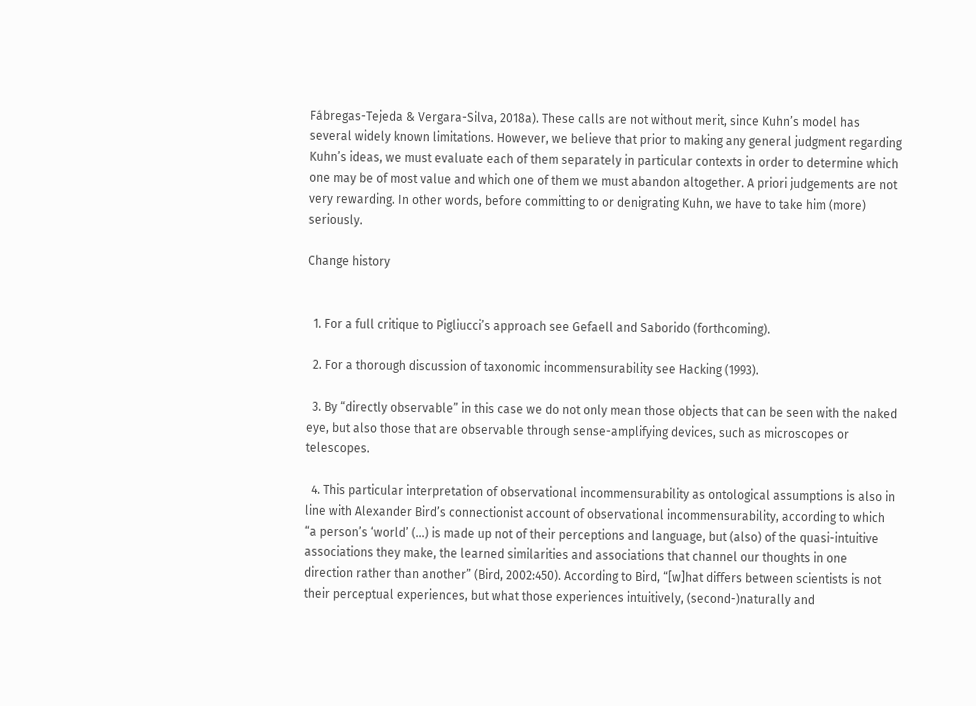Fábregas-Tejeda & Vergara-Silva, 2018a). These calls are not without merit, since Kuhn’s model has several widely known limitations. However, we believe that prior to making any general judgment regarding Kuhn’s ideas, we must evaluate each of them separately in particular contexts in order to determine which one may be of most value and which one of them we must abandon altogether. A priori judgements are not very rewarding. In other words, before committing to or denigrating Kuhn, we have to take him (more) seriously.

Change history


  1. For a full critique to Pigliucci’s approach see Gefaell and Saborido (forthcoming).

  2. For a thorough discussion of taxonomic incommensurability see Hacking (1993).

  3. By “directly observable” in this case we do not only mean those objects that can be seen with the naked eye, but also those that are observable through sense-amplifying devices, such as microscopes or telescopes.

  4. This particular interpretation of observational incommensurability as ontological assumptions is also in line with Alexander Bird’s connectionist account of observational incommensurability, according to which “a person’s ‘world’ (…) is made up not of their perceptions and language, but (also) of the quasi-intuitive associations they make, the learned similarities and associations that channel our thoughts in one direction rather than another” (Bird, 2002:450). According to Bird, “[w]hat differs between scientists is not their perceptual experiences, but what those experiences intuitively, (second-)naturally and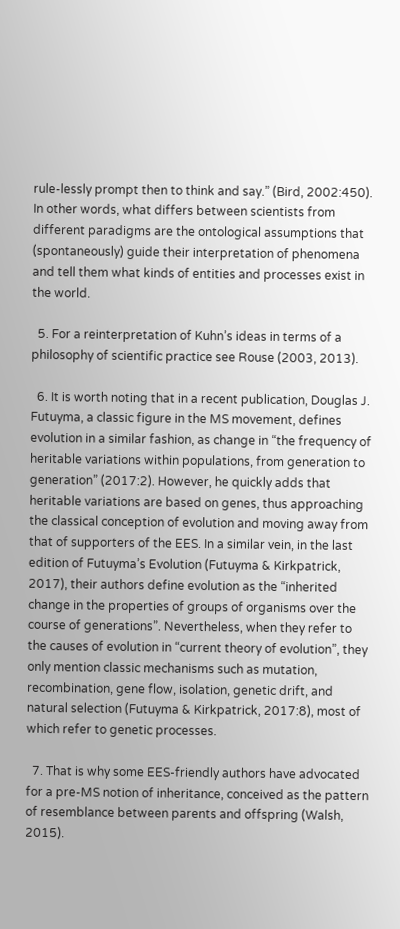rule-lessly prompt then to think and say.” (Bird, 2002:450). In other words, what differs between scientists from different paradigms are the ontological assumptions that (spontaneously) guide their interpretation of phenomena and tell them what kinds of entities and processes exist in the world.

  5. For a reinterpretation of Kuhn’s ideas in terms of a philosophy of scientific practice see Rouse (2003, 2013).

  6. It is worth noting that in a recent publication, Douglas J. Futuyma, a classic figure in the MS movement, defines evolution in a similar fashion, as change in “the frequency of heritable variations within populations, from generation to generation” (2017:2). However, he quickly adds that heritable variations are based on genes, thus approaching the classical conception of evolution and moving away from that of supporters of the EES. In a similar vein, in the last edition of Futuyma’s Evolution (Futuyma & Kirkpatrick, 2017), their authors define evolution as the “inherited change in the properties of groups of organisms over the course of generations”. Nevertheless, when they refer to the causes of evolution in “current theory of evolution”, they only mention classic mechanisms such as mutation, recombination, gene flow, isolation, genetic drift, and natural selection (Futuyma & Kirkpatrick, 2017:8), most of which refer to genetic processes.

  7. That is why some EES-friendly authors have advocated for a pre-MS notion of inheritance, conceived as the pattern of resemblance between parents and offspring (Walsh, 2015).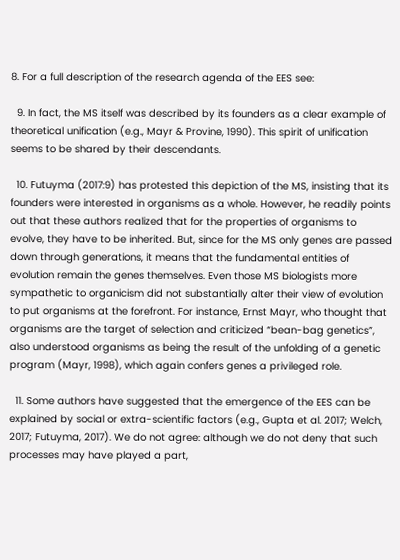8. For a full description of the research agenda of the EES see:

  9. In fact, the MS itself was described by its founders as a clear example of theoretical unification (e.g., Mayr & Provine, 1990). This spirit of unification seems to be shared by their descendants.

  10. Futuyma (2017:9) has protested this depiction of the MS, insisting that its founders were interested in organisms as a whole. However, he readily points out that these authors realized that for the properties of organisms to evolve, they have to be inherited. But, since for the MS only genes are passed down through generations, it means that the fundamental entities of evolution remain the genes themselves. Even those MS biologists more sympathetic to organicism did not substantially alter their view of evolution to put organisms at the forefront. For instance, Ernst Mayr, who thought that organisms are the target of selection and criticized “bean-bag genetics”, also understood organisms as being the result of the unfolding of a genetic program (Mayr, 1998), which again confers genes a privileged role.

  11. Some authors have suggested that the emergence of the EES can be explained by social or extra-scientific factors (e.g., Gupta et al. 2017; Welch, 2017; Futuyma, 2017). We do not agree: although we do not deny that such processes may have played a part,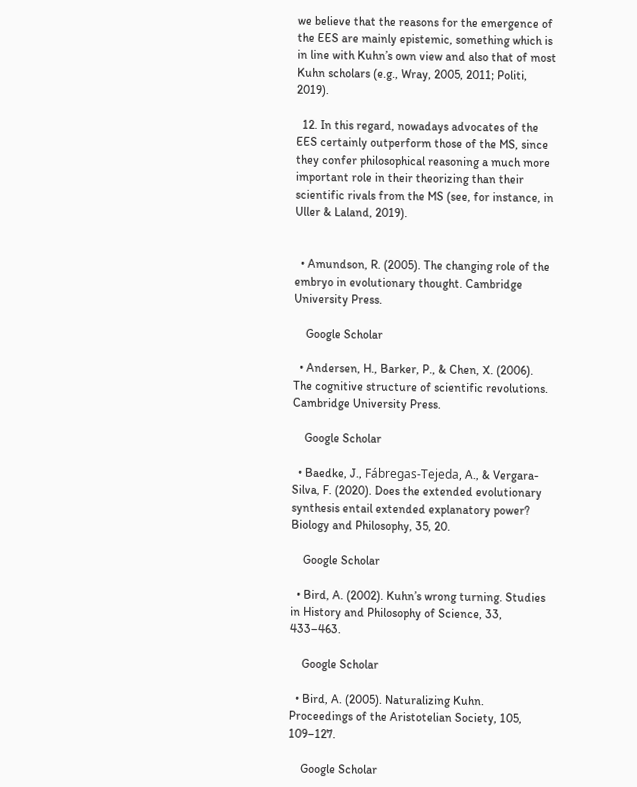we believe that the reasons for the emergence of the EES are mainly epistemic, something which is in line with Kuhn’s own view and also that of most Kuhn scholars (e.g., Wray, 2005, 2011; Politi, 2019).

  12. In this regard, nowadays advocates of the EES certainly outperform those of the MS, since they confer philosophical reasoning a much more important role in their theorizing than their scientific rivals from the MS (see, for instance, in Uller & Laland, 2019).


  • Amundson, R. (2005). The changing role of the embryo in evolutionary thought. Cambridge University Press.

    Google Scholar

  • Andersen, H., Barker, P., & Chen, X. (2006). The cognitive structure of scientific revolutions. Cambridge University Press.

    Google Scholar

  • Baedke, J., Fábregas-Tejeda, A., & Vergara-Silva, F. (2020). Does the extended evolutionary synthesis entail extended explanatory power? Biology and Philosophy, 35, 20.

    Google Scholar

  • Bird, A. (2002). Kuhn’s wrong turning. Studies in History and Philosophy of Science, 33, 433–463.

    Google Scholar

  • Bird, A. (2005). Naturalizing Kuhn. Proceedings of the Aristotelian Society, 105, 109–127.

    Google Scholar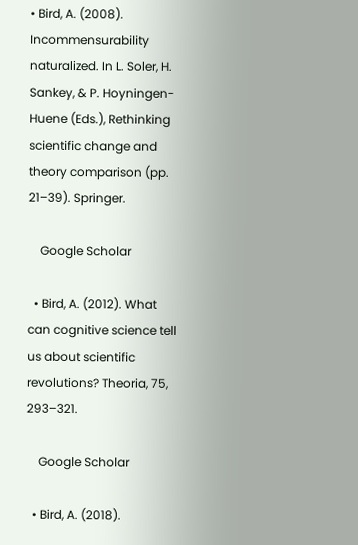• Bird, A. (2008). Incommensurability naturalized. In L. Soler, H. Sankey, & P. Hoyningen-Huene (Eds.), Rethinking scientific change and theory comparison (pp. 21–39). Springer.

    Google Scholar

  • Bird, A. (2012). What can cognitive science tell us about scientific revolutions? Theoria, 75, 293–321.

    Google Scholar

  • Bird, A. (2018).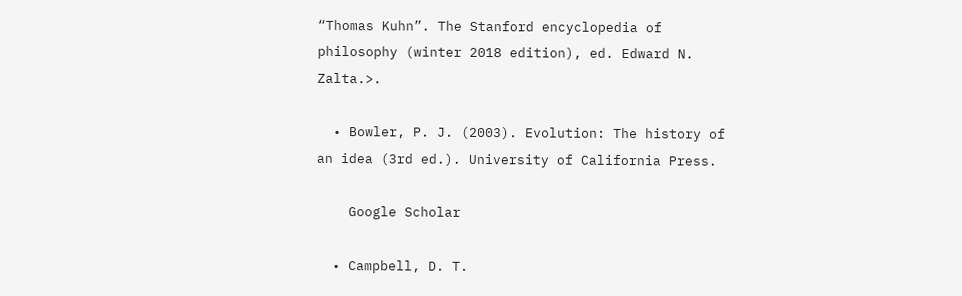“Thomas Kuhn”. The Stanford encyclopedia of philosophy (winter 2018 edition), ed. Edward N. Zalta.>.

  • Bowler, P. J. (2003). Evolution: The history of an idea (3rd ed.). University of California Press.

    Google Scholar

  • Campbell, D. T.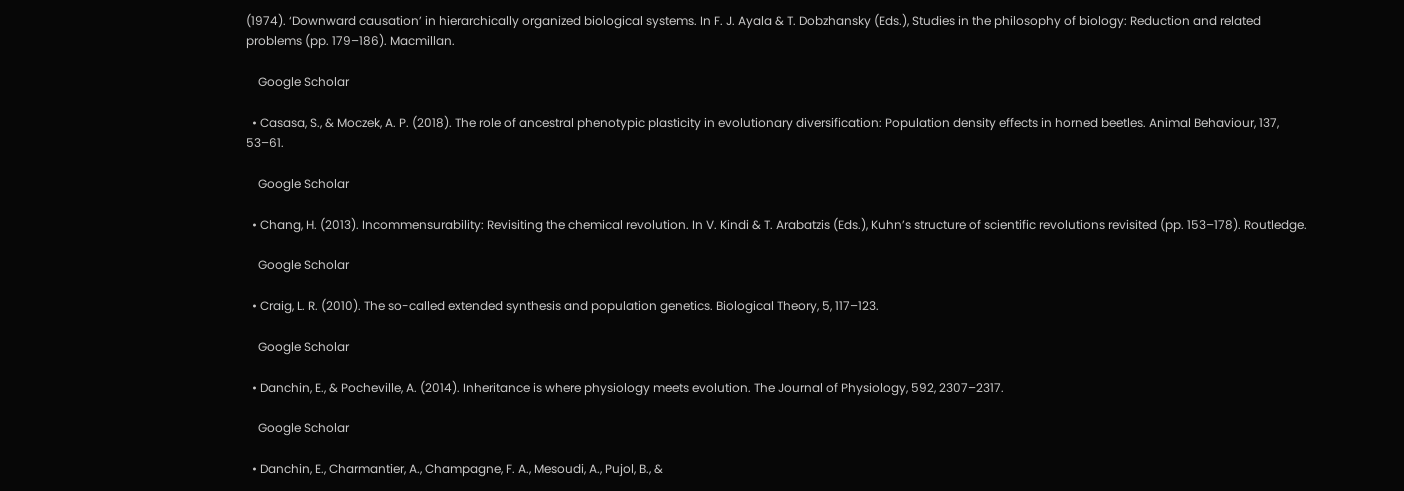(1974). ‘Downward causation’ in hierarchically organized biological systems. In F. J. Ayala & T. Dobzhansky (Eds.), Studies in the philosophy of biology: Reduction and related problems (pp. 179–186). Macmillan.

    Google Scholar

  • Casasa, S., & Moczek, A. P. (2018). The role of ancestral phenotypic plasticity in evolutionary diversification: Population density effects in horned beetles. Animal Behaviour, 137, 53–61.

    Google Scholar

  • Chang, H. (2013). Incommensurability: Revisiting the chemical revolution. In V. Kindi & T. Arabatzis (Eds.), Kuhn’s structure of scientific revolutions revisited (pp. 153–178). Routledge.

    Google Scholar

  • Craig, L. R. (2010). The so-called extended synthesis and population genetics. Biological Theory, 5, 117–123.

    Google Scholar

  • Danchin, E., & Pocheville, A. (2014). Inheritance is where physiology meets evolution. The Journal of Physiology, 592, 2307–2317.

    Google Scholar

  • Danchin, E., Charmantier, A., Champagne, F. A., Mesoudi, A., Pujol, B., &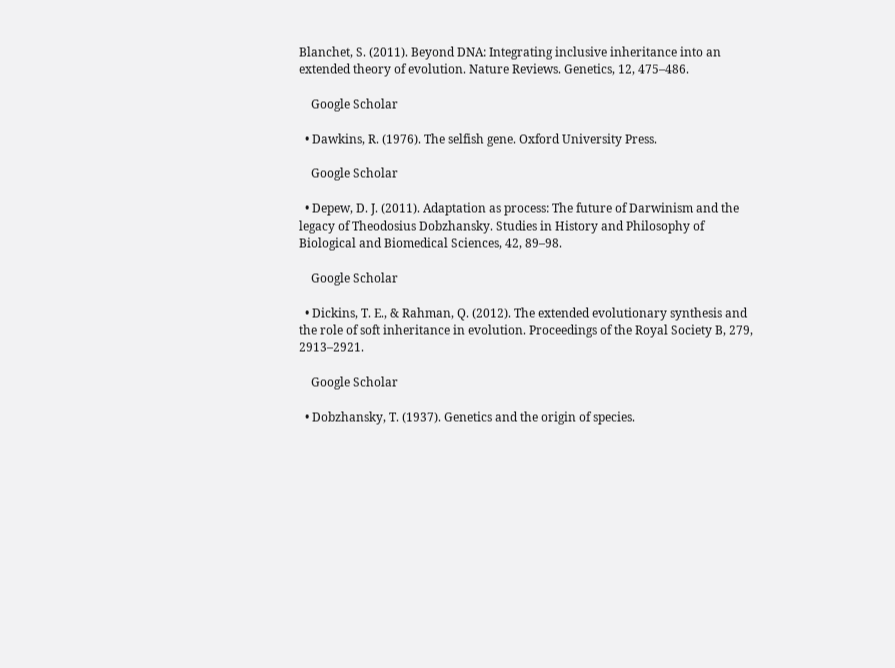Blanchet, S. (2011). Beyond DNA: Integrating inclusive inheritance into an extended theory of evolution. Nature Reviews. Genetics, 12, 475–486.

    Google Scholar

  • Dawkins, R. (1976). The selfish gene. Oxford University Press.

    Google Scholar

  • Depew, D. J. (2011). Adaptation as process: The future of Darwinism and the legacy of Theodosius Dobzhansky. Studies in History and Philosophy of Biological and Biomedical Sciences, 42, 89–98.

    Google Scholar

  • Dickins, T. E., & Rahman, Q. (2012). The extended evolutionary synthesis and the role of soft inheritance in evolution. Proceedings of the Royal Society B, 279, 2913–2921.

    Google Scholar

  • Dobzhansky, T. (1937). Genetics and the origin of species.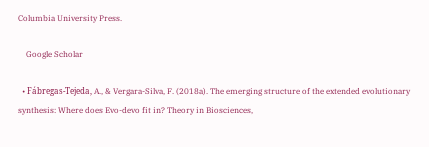Columbia University Press.

    Google Scholar

  • Fábregas-Tejeda, A., & Vergara-Silva, F. (2018a). The emerging structure of the extended evolutionary synthesis: Where does Evo-devo fit in? Theory in Biosciences,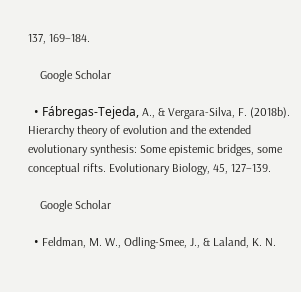137, 169–184.

    Google Scholar

  • Fábregas-Tejeda, A., & Vergara-Silva, F. (2018b). Hierarchy theory of evolution and the extended evolutionary synthesis: Some epistemic bridges, some conceptual rifts. Evolutionary Biology, 45, 127–139.

    Google Scholar

  • Feldman, M. W., Odling-Smee, J., & Laland, K. N.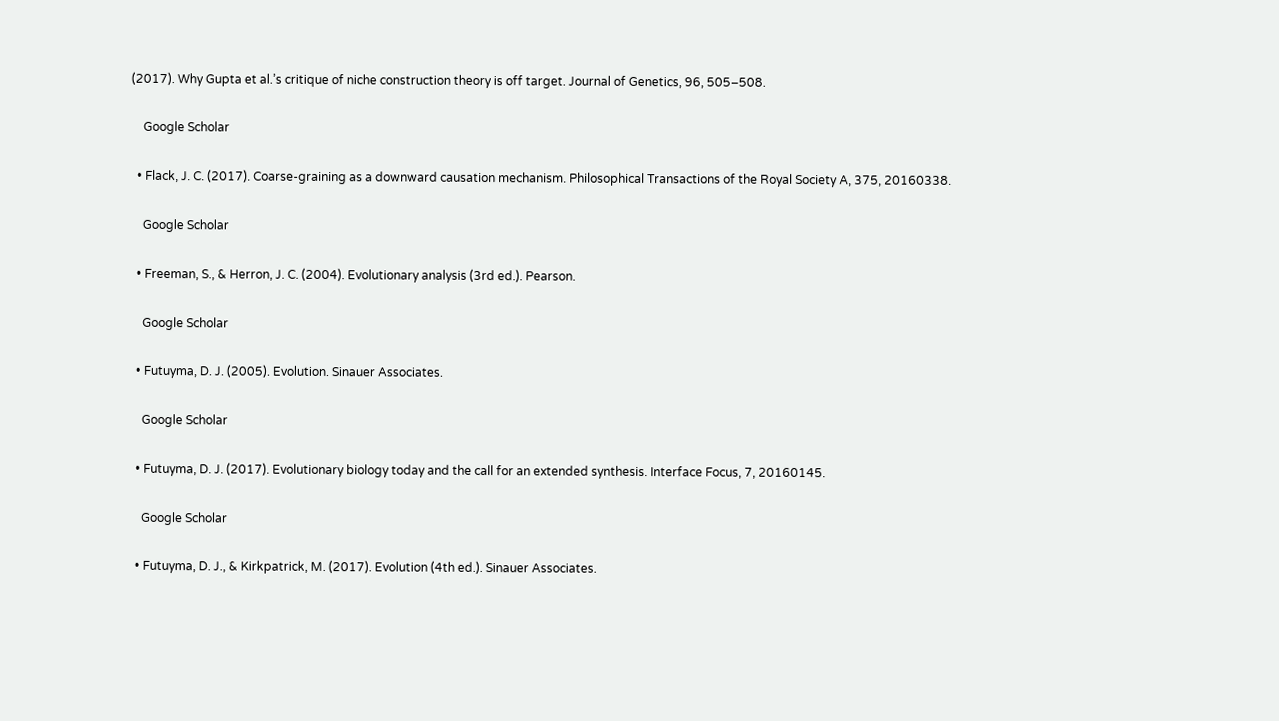(2017). Why Gupta et al.’s critique of niche construction theory is off target. Journal of Genetics, 96, 505–508.

    Google Scholar

  • Flack, J. C. (2017). Coarse-graining as a downward causation mechanism. Philosophical Transactions of the Royal Society A, 375, 20160338.

    Google Scholar

  • Freeman, S., & Herron, J. C. (2004). Evolutionary analysis (3rd ed.). Pearson.

    Google Scholar

  • Futuyma, D. J. (2005). Evolution. Sinauer Associates.

    Google Scholar

  • Futuyma, D. J. (2017). Evolutionary biology today and the call for an extended synthesis. Interface Focus, 7, 20160145.

    Google Scholar

  • Futuyma, D. J., & Kirkpatrick, M. (2017). Evolution (4th ed.). Sinauer Associates.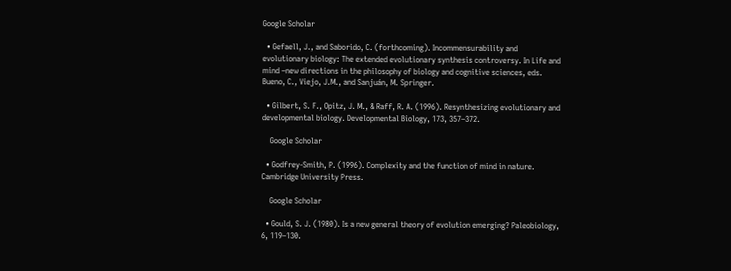Google Scholar

  • Gefaell, J., and Saborido, C. (forthcoming). Incommensurability and evolutionary biology: The extended evolutionary synthesis controversy. In Life and mind –new directions in the philosophy of biology and cognitive sciences, eds. Bueno, C., Viejo, J.M., and Sanjuán, M. Springer.

  • Gilbert, S. F., Opitz, J. M., & Raff, R. A. (1996). Resynthesizing evolutionary and developmental biology. Developmental Biology, 173, 357–372.

    Google Scholar

  • Godfrey-Smith, P. (1996). Complexity and the function of mind in nature. Cambridge University Press.

    Google Scholar

  • Gould, S. J. (1980). Is a new general theory of evolution emerging? Paleobiology, 6, 119–130.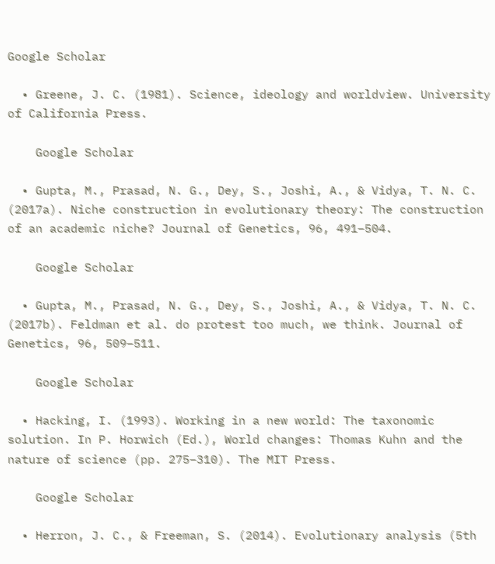Google Scholar

  • Greene, J. C. (1981). Science, ideology and worldview. University of California Press.

    Google Scholar

  • Gupta, M., Prasad, N. G., Dey, S., Joshi, A., & Vidya, T. N. C. (2017a). Niche construction in evolutionary theory: The construction of an academic niche? Journal of Genetics, 96, 491–504.

    Google Scholar

  • Gupta, M., Prasad, N. G., Dey, S., Joshi, A., & Vidya, T. N. C. (2017b). Feldman et al. do protest too much, we think. Journal of Genetics, 96, 509–511.

    Google Scholar

  • Hacking, I. (1993). Working in a new world: The taxonomic solution. In P. Horwich (Ed.), World changes: Thomas Kuhn and the nature of science (pp. 275–310). The MIT Press.

    Google Scholar

  • Herron, J. C., & Freeman, S. (2014). Evolutionary analysis (5th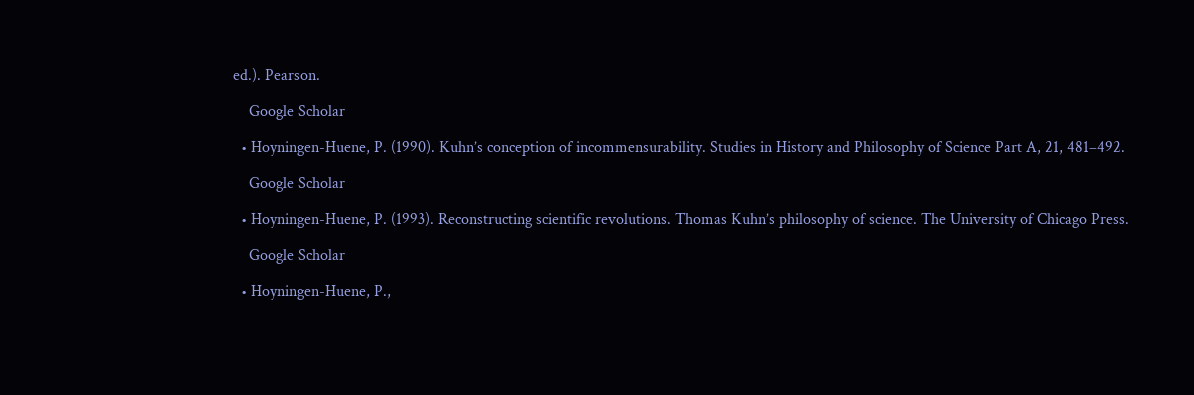ed.). Pearson.

    Google Scholar

  • Hoyningen-Huene, P. (1990). Kuhn’s conception of incommensurability. Studies in History and Philosophy of Science Part A, 21, 481–492.

    Google Scholar

  • Hoyningen-Huene, P. (1993). Reconstructing scientific revolutions. Thomas Kuhn’s philosophy of science. The University of Chicago Press.

    Google Scholar

  • Hoyningen-Huene, P.,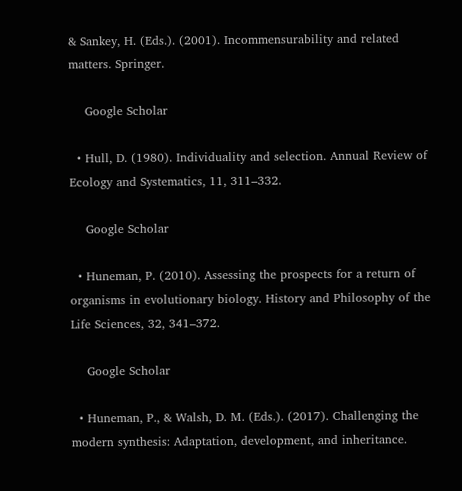& Sankey, H. (Eds.). (2001). Incommensurability and related matters. Springer.

    Google Scholar

  • Hull, D. (1980). Individuality and selection. Annual Review of Ecology and Systematics, 11, 311–332.

    Google Scholar

  • Huneman, P. (2010). Assessing the prospects for a return of organisms in evolutionary biology. History and Philosophy of the Life Sciences, 32, 341–372.

    Google Scholar

  • Huneman, P., & Walsh, D. M. (Eds.). (2017). Challenging the modern synthesis: Adaptation, development, and inheritance.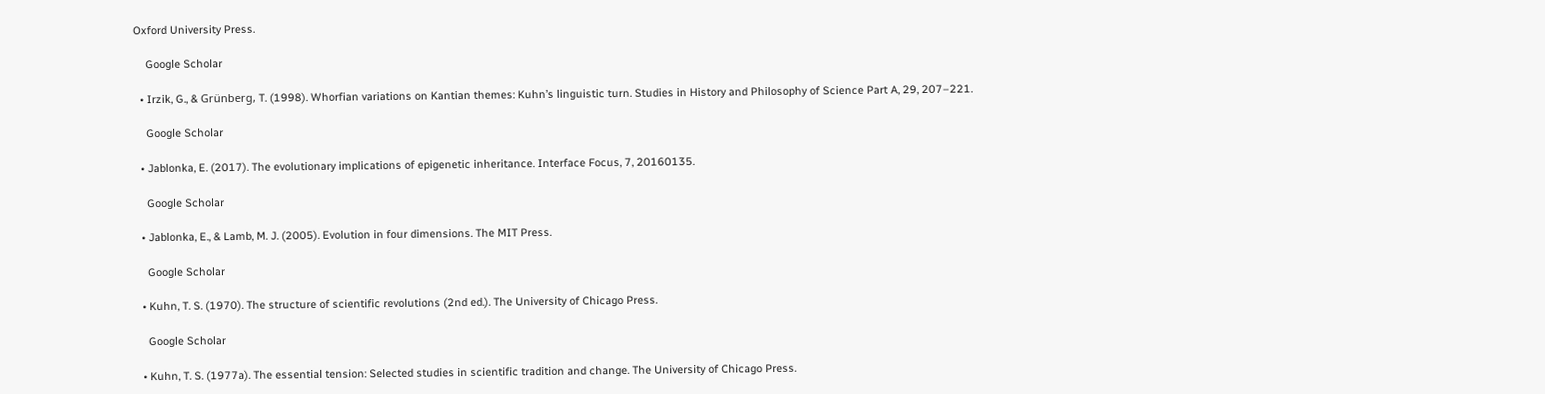Oxford University Press.

    Google Scholar

  • Irzik, G., & Grünberg, T. (1998). Whorfian variations on Kantian themes: Kuhn’s linguistic turn. Studies in History and Philosophy of Science Part A, 29, 207–221.

    Google Scholar

  • Jablonka, E. (2017). The evolutionary implications of epigenetic inheritance. Interface Focus, 7, 20160135.

    Google Scholar

  • Jablonka, E., & Lamb, M. J. (2005). Evolution in four dimensions. The MIT Press.

    Google Scholar

  • Kuhn, T. S. (1970). The structure of scientific revolutions (2nd ed.). The University of Chicago Press.

    Google Scholar

  • Kuhn, T. S. (1977a). The essential tension: Selected studies in scientific tradition and change. The University of Chicago Press.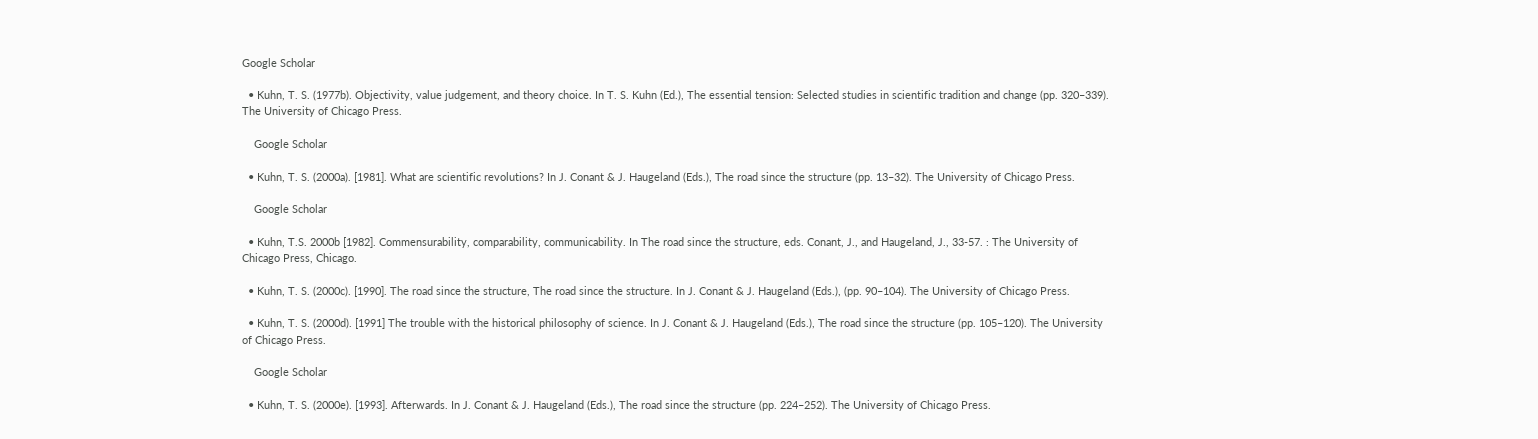Google Scholar

  • Kuhn, T. S. (1977b). Objectivity, value judgement, and theory choice. In T. S. Kuhn (Ed.), The essential tension: Selected studies in scientific tradition and change (pp. 320–339). The University of Chicago Press.

    Google Scholar

  • Kuhn, T. S. (2000a). [1981]. What are scientific revolutions? In J. Conant & J. Haugeland (Eds.), The road since the structure (pp. 13–32). The University of Chicago Press.

    Google Scholar

  • Kuhn, T.S. 2000b [1982]. Commensurability, comparability, communicability. In The road since the structure, eds. Conant, J., and Haugeland, J., 33-57. : The University of Chicago Press, Chicago.

  • Kuhn, T. S. (2000c). [1990]. The road since the structure, The road since the structure. In J. Conant & J. Haugeland (Eds.), (pp. 90–104). The University of Chicago Press.

  • Kuhn, T. S. (2000d). [1991] The trouble with the historical philosophy of science. In J. Conant & J. Haugeland (Eds.), The road since the structure (pp. 105–120). The University of Chicago Press.

    Google Scholar

  • Kuhn, T. S. (2000e). [1993]. Afterwards. In J. Conant & J. Haugeland (Eds.), The road since the structure (pp. 224–252). The University of Chicago Press.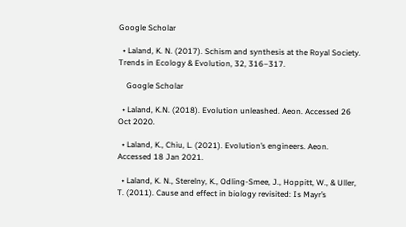Google Scholar

  • Laland, K. N. (2017). Schism and synthesis at the Royal Society. Trends in Ecology & Evolution, 32, 316–317.

    Google Scholar

  • Laland, K.N. (2018). Evolution unleashed. Aeon. Accessed 26 Oct 2020.

  • Laland, K., Chiu, L. (2021). Evolution’s engineers. Aeon. Accessed 18 Jan 2021.

  • Laland, K. N., Sterelny, K., Odling-Smee, J., Hoppitt, W., & Uller, T. (2011). Cause and effect in biology revisited: Is Mayr’s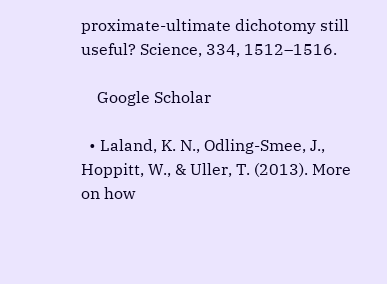proximate-ultimate dichotomy still useful? Science, 334, 1512–1516.

    Google Scholar

  • Laland, K. N., Odling-Smee, J., Hoppitt, W., & Uller, T. (2013). More on how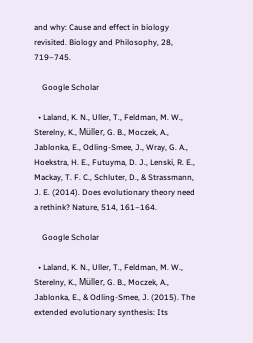and why: Cause and effect in biology revisited. Biology and Philosophy, 28, 719–745.

    Google Scholar

  • Laland, K. N., Uller, T., Feldman, M. W., Sterelny, K., Müller, G. B., Moczek, A., Jablonka, E., Odling-Smee, J., Wray, G. A., Hoekstra, H. E., Futuyma, D. J., Lenski, R. E., Mackay, T. F. C., Schluter, D., & Strassmann, J. E. (2014). Does evolutionary theory need a rethink? Nature, 514, 161–164.

    Google Scholar

  • Laland, K. N., Uller, T., Feldman, M. W., Sterelny, K., Müller, G. B., Moczek, A., Jablonka, E., & Odling-Smee, J. (2015). The extended evolutionary synthesis: Its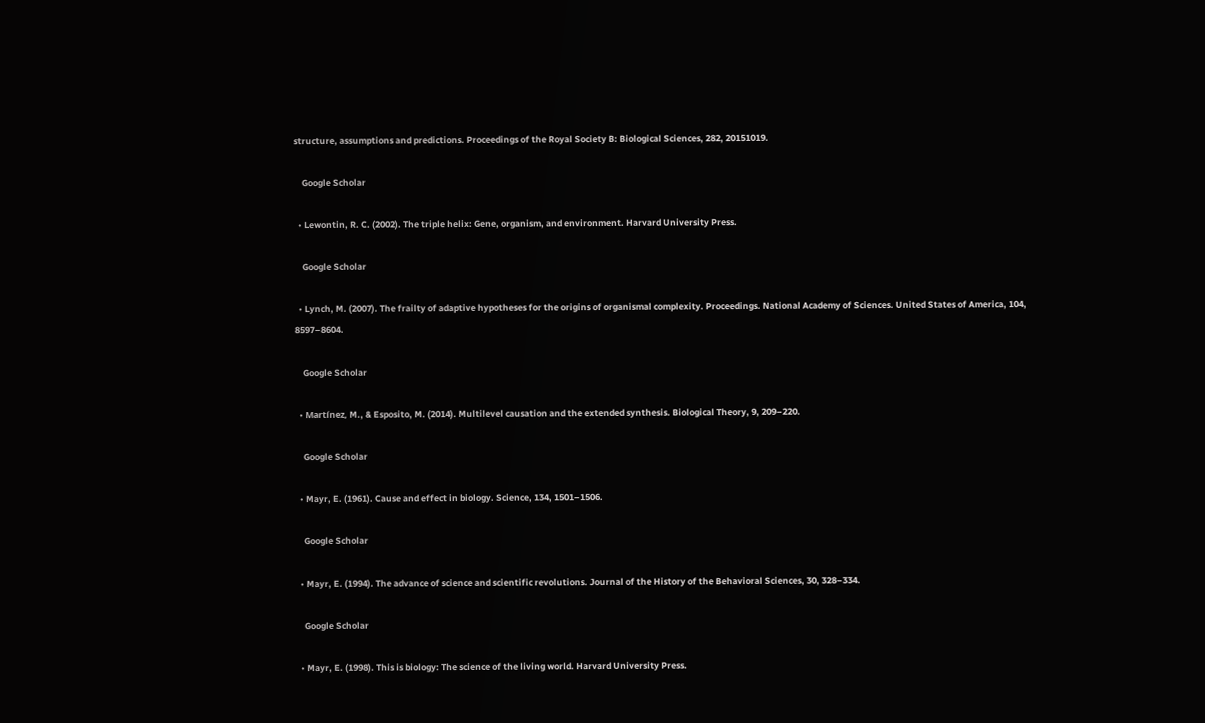structure, assumptions and predictions. Proceedings of the Royal Society B: Biological Sciences, 282, 20151019.

    Google Scholar

  • Lewontin, R. C. (2002). The triple helix: Gene, organism, and environment. Harvard University Press.

    Google Scholar

  • Lynch, M. (2007). The frailty of adaptive hypotheses for the origins of organismal complexity. Proceedings. National Academy of Sciences. United States of America, 104, 8597–8604.

    Google Scholar

  • Martínez, M., & Esposito, M. (2014). Multilevel causation and the extended synthesis. Biological Theory, 9, 209–220.

    Google Scholar

  • Mayr, E. (1961). Cause and effect in biology. Science, 134, 1501–1506.

    Google Scholar

  • Mayr, E. (1994). The advance of science and scientific revolutions. Journal of the History of the Behavioral Sciences, 30, 328–334.

    Google Scholar

  • Mayr, E. (1998). This is biology: The science of the living world. Harvard University Press.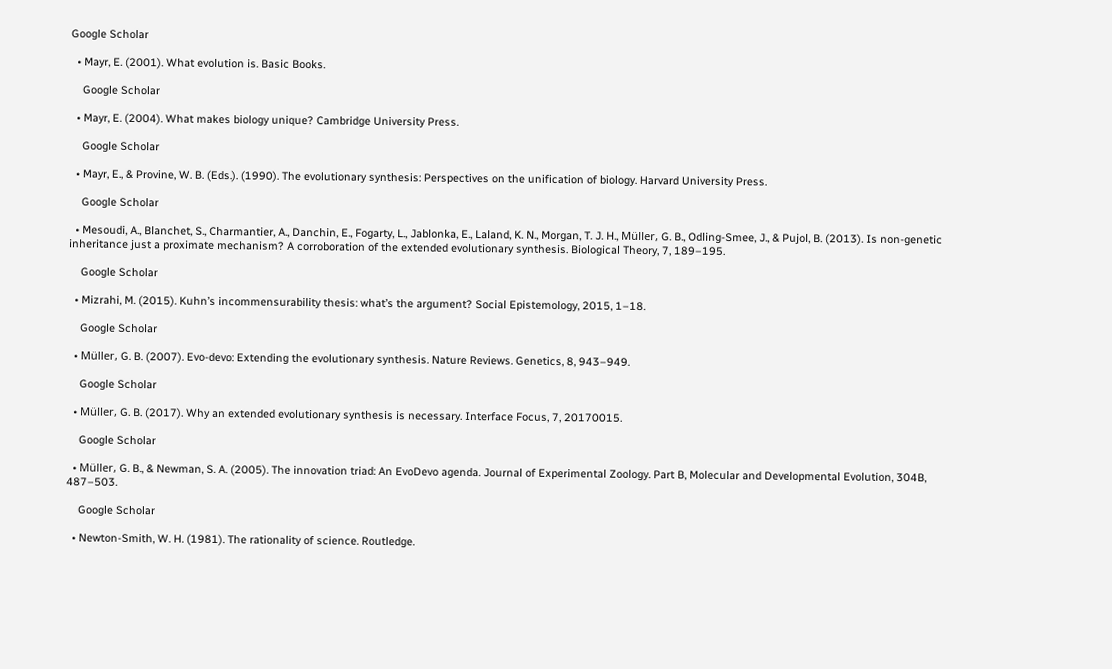Google Scholar

  • Mayr, E. (2001). What evolution is. Basic Books.

    Google Scholar

  • Mayr, E. (2004). What makes biology unique? Cambridge University Press.

    Google Scholar

  • Mayr, E., & Provine, W. B. (Eds.). (1990). The evolutionary synthesis: Perspectives on the unification of biology. Harvard University Press.

    Google Scholar

  • Mesoudi, A., Blanchet, S., Charmantier, A., Danchin, E., Fogarty, L., Jablonka, E., Laland, K. N., Morgan, T. J. H., Müller, G. B., Odling-Smee, J., & Pujol, B. (2013). Is non-genetic inheritance just a proximate mechanism? A corroboration of the extended evolutionary synthesis. Biological Theory, 7, 189–195.

    Google Scholar

  • Mizrahi, M. (2015). Kuhn’s incommensurability thesis: what’s the argument? Social Epistemology, 2015, 1–18.

    Google Scholar

  • Müller, G. B. (2007). Evo-devo: Extending the evolutionary synthesis. Nature Reviews. Genetics, 8, 943–949.

    Google Scholar

  • Müller, G. B. (2017). Why an extended evolutionary synthesis is necessary. Interface Focus, 7, 20170015.

    Google Scholar

  • Müller, G. B., & Newman, S. A. (2005). The innovation triad: An EvoDevo agenda. Journal of Experimental Zoology. Part B, Molecular and Developmental Evolution, 304B, 487–503.

    Google Scholar

  • Newton-Smith, W. H. (1981). The rationality of science. Routledge.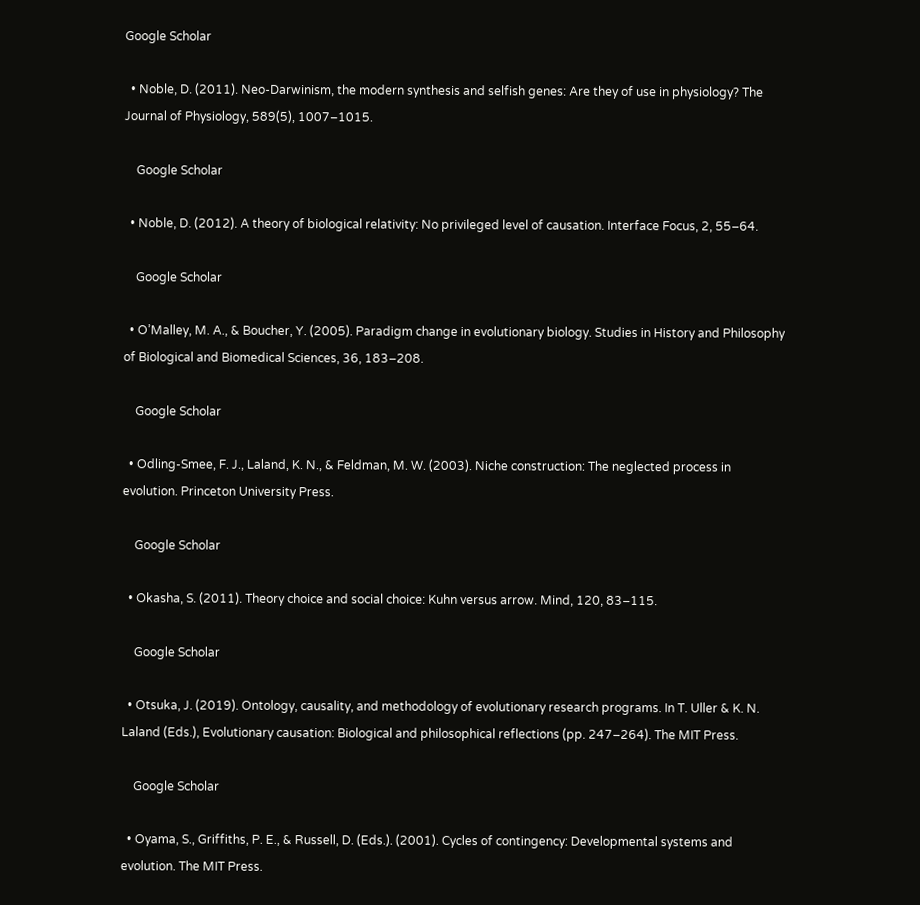Google Scholar

  • Noble, D. (2011). Neo-Darwinism, the modern synthesis and selfish genes: Are they of use in physiology? The Journal of Physiology, 589(5), 1007–1015.

    Google Scholar

  • Noble, D. (2012). A theory of biological relativity: No privileged level of causation. Interface Focus, 2, 55–64.

    Google Scholar

  • O’Malley, M. A., & Boucher, Y. (2005). Paradigm change in evolutionary biology. Studies in History and Philosophy of Biological and Biomedical Sciences, 36, 183–208.

    Google Scholar

  • Odling-Smee, F. J., Laland, K. N., & Feldman, M. W. (2003). Niche construction: The neglected process in evolution. Princeton University Press.

    Google Scholar

  • Okasha, S. (2011). Theory choice and social choice: Kuhn versus arrow. Mind, 120, 83–115.

    Google Scholar

  • Otsuka, J. (2019). Ontology, causality, and methodology of evolutionary research programs. In T. Uller & K. N. Laland (Eds.), Evolutionary causation: Biological and philosophical reflections (pp. 247–264). The MIT Press.

    Google Scholar

  • Oyama, S., Griffiths, P. E., & Russell, D. (Eds.). (2001). Cycles of contingency: Developmental systems and evolution. The MIT Press.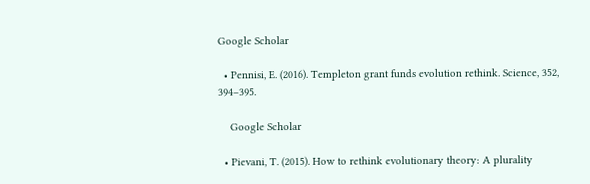Google Scholar

  • Pennisi, E. (2016). Templeton grant funds evolution rethink. Science, 352, 394–395.

    Google Scholar

  • Pievani, T. (2015). How to rethink evolutionary theory: A plurality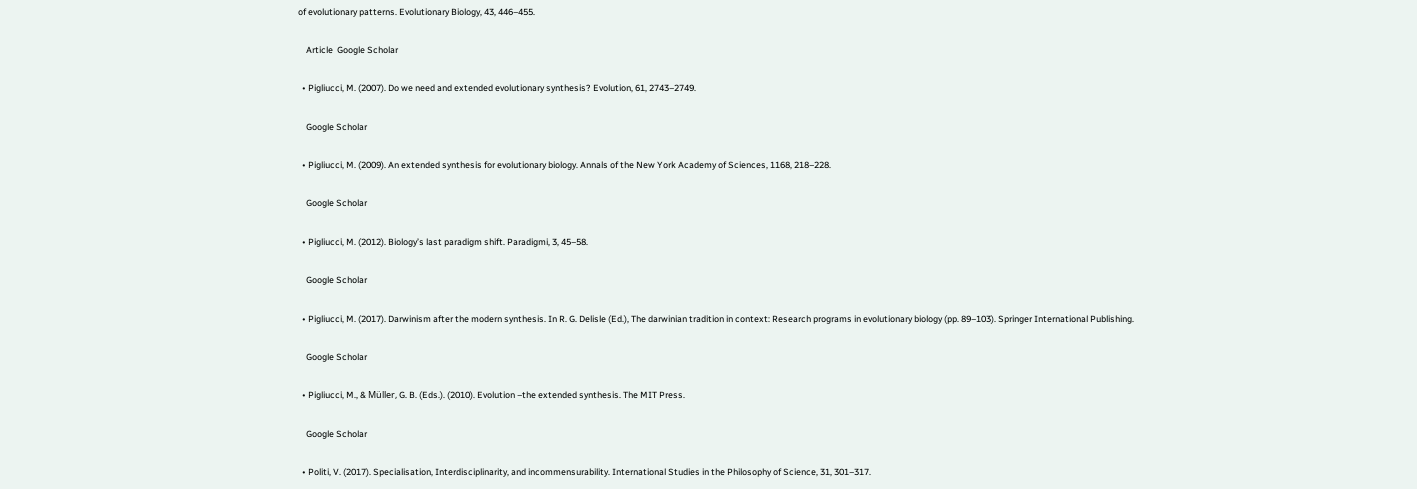of evolutionary patterns. Evolutionary Biology, 43, 446–455.

    Article  Google Scholar

  • Pigliucci, M. (2007). Do we need and extended evolutionary synthesis? Evolution, 61, 2743–2749.

    Google Scholar

  • Pigliucci, M. (2009). An extended synthesis for evolutionary biology. Annals of the New York Academy of Sciences, 1168, 218–228.

    Google Scholar

  • Pigliucci, M. (2012). Biology’s last paradigm shift. Paradigmi, 3, 45–58.

    Google Scholar

  • Pigliucci, M. (2017). Darwinism after the modern synthesis. In R. G. Delisle (Ed.), The darwinian tradition in context: Research programs in evolutionary biology (pp. 89–103). Springer International Publishing.

    Google Scholar

  • Pigliucci, M., & Müller, G. B. (Eds.). (2010). Evolution –the extended synthesis. The MIT Press.

    Google Scholar

  • Politi, V. (2017). Specialisation, Interdisciplinarity, and incommensurability. International Studies in the Philosophy of Science, 31, 301–317.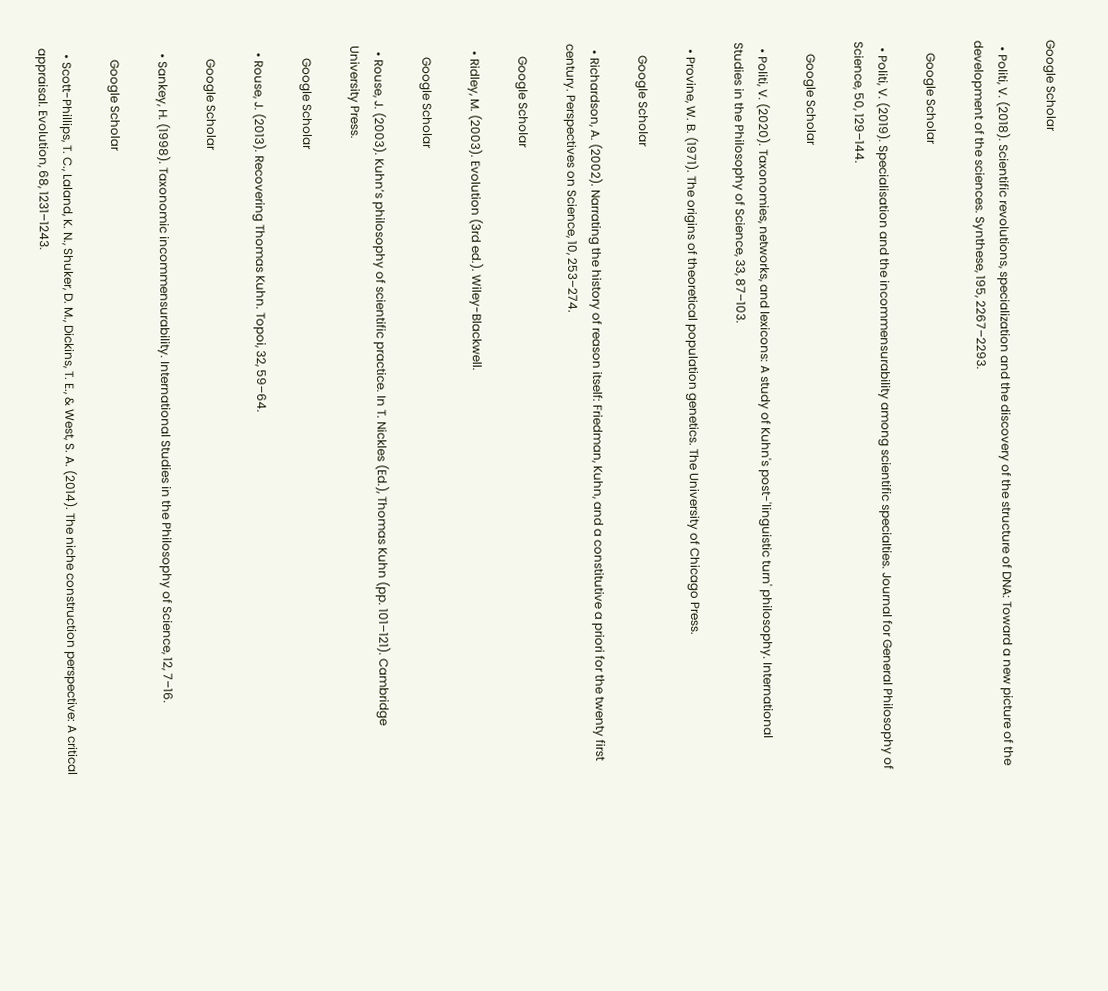Google Scholar

  • Politi, V. (2018). Scientific revolutions, specialization and the discovery of the structure of DNA: Toward a new picture of the development of the sciences. Synthese, 195, 2267–2293.

    Google Scholar

  • Politi, V. (2019). Specialisation and the incommensurability among scientific specialties. Journal for General Philosophy of Science, 50, 129–144.

    Google Scholar

  • Politi, V. (2020). Taxonomies, networks, and lexicons: A study of Kuhn's post-'linguistic turn' philosophy. International Studies in the Philosophy of Science, 33, 87–103.

  • Provine, W. B. (1971). The origins of theoretical population genetics. The University of Chicago Press.

    Google Scholar

  • Richardson, A. (2002). Narrating the history of reason itself: Friedman, Kuhn, and a constitutive a priori for the twenty first century. Perspectives on Science, 10, 253–274.

    Google Scholar

  • Ridley, M. (2003). Evolution (3rd ed.). Wiley-Blackwell.

    Google Scholar

  • Rouse, J. (2003). Kuhn’s philosophy of scientific practice. In T. Nickles (Ed.), Thomas Kuhn (pp. 101–121). Cambridge University Press.

    Google Scholar

  • Rouse, J. (2013). Recovering Thomas Kuhn. Topoi, 32, 59–64.

    Google Scholar

  • Sankey, H. (1998). Taxonomic incommensurability. International Studies in the Philosophy of Science, 12, 7–16.

    Google Scholar

  • Scott-Phillips, T. C., Laland, K. N., Shuker, D. M., Dickins, T. E., & West, S. A. (2014). The niche construction perspective: A critical appraisal. Evolution, 68, 1231–1243.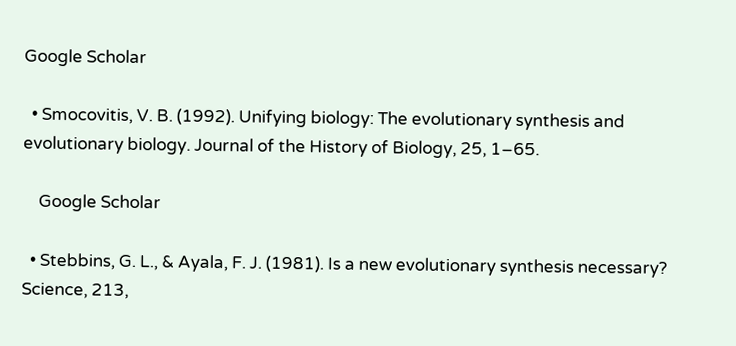Google Scholar

  • Smocovitis, V. B. (1992). Unifying biology: The evolutionary synthesis and evolutionary biology. Journal of the History of Biology, 25, 1–65.

    Google Scholar

  • Stebbins, G. L., & Ayala, F. J. (1981). Is a new evolutionary synthesis necessary? Science, 213,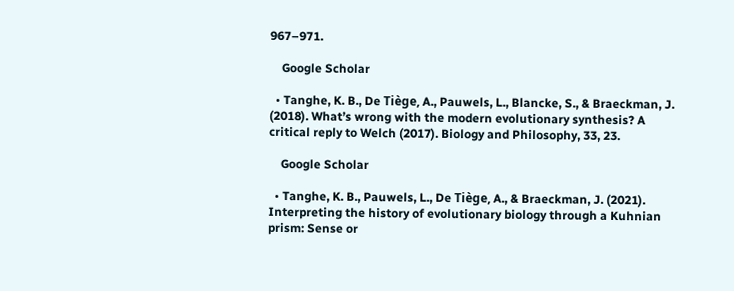967–971.

    Google Scholar

  • Tanghe, K. B., De Tiège, A., Pauwels, L., Blancke, S., & Braeckman, J. (2018). What’s wrong with the modern evolutionary synthesis? A critical reply to Welch (2017). Biology and Philosophy, 33, 23.

    Google Scholar

  • Tanghe, K. B., Pauwels, L., De Tiège, A., & Braeckman, J. (2021). Interpreting the history of evolutionary biology through a Kuhnian prism: Sense or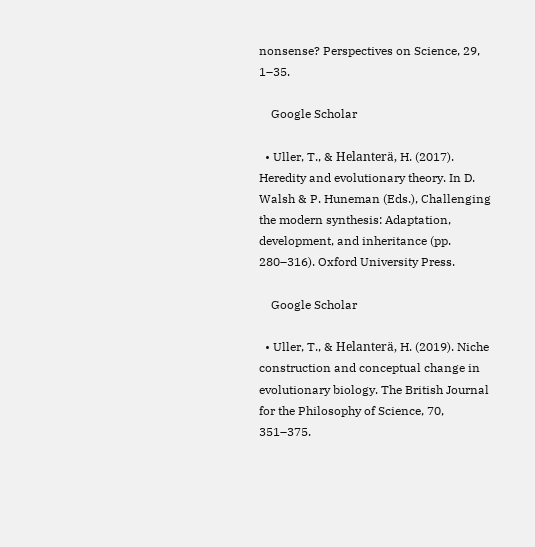nonsense? Perspectives on Science, 29, 1–35.

    Google Scholar

  • Uller, T., & Helanterä, H. (2017). Heredity and evolutionary theory. In D. Walsh & P. Huneman (Eds.), Challenging the modern synthesis: Adaptation, development, and inheritance (pp. 280–316). Oxford University Press.

    Google Scholar

  • Uller, T., & Helanterä, H. (2019). Niche construction and conceptual change in evolutionary biology. The British Journal for the Philosophy of Science, 70, 351–375.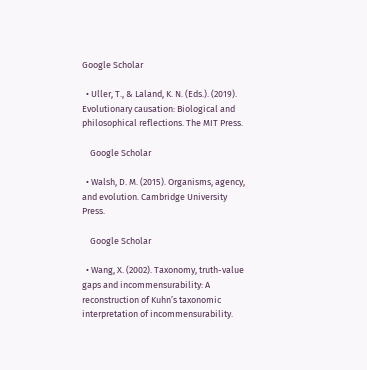Google Scholar

  • Uller, T., & Laland, K. N. (Eds.). (2019). Evolutionary causation: Biological and philosophical reflections. The MIT Press.

    Google Scholar

  • Walsh, D. M. (2015). Organisms, agency, and evolution. Cambridge University Press.

    Google Scholar

  • Wang, X. (2002). Taxonomy, truth-value gaps and incommensurability: A reconstruction of Kuhn’s taxonomic interpretation of incommensurability.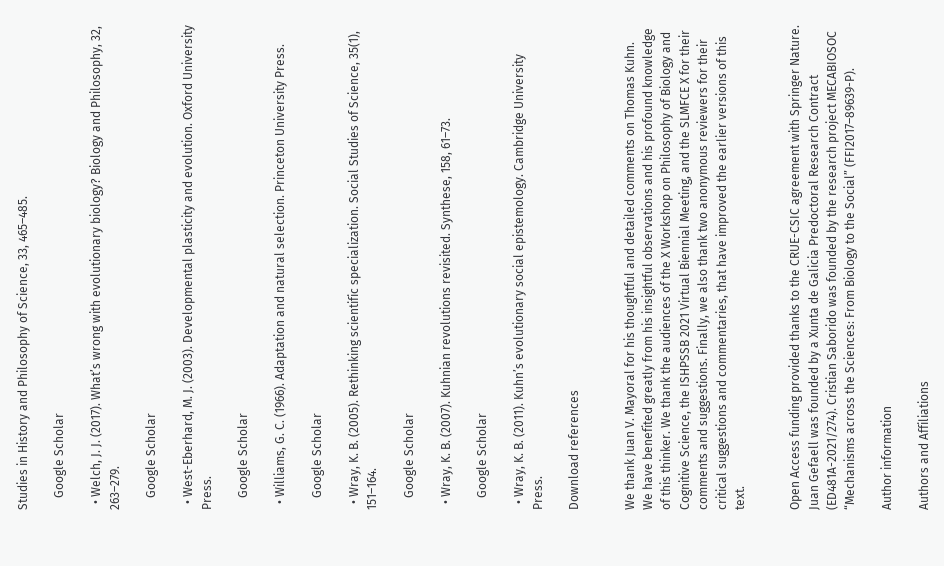Studies in History and Philosophy of Science, 33, 465–485.

    Google Scholar

  • Welch, J. J. (2017). What’s wrong with evolutionary biology? Biology and Philosophy, 32, 263–279.

    Google Scholar

  • West-Eberhard, M. J. (2003). Developmental plasticity and evolution. Oxford University Press.

    Google Scholar

  • Williams, G. C. (1966). Adaptation and natural selection. Princeton University Press.

    Google Scholar

  • Wray, K. B. (2005). Rethinking scientific specialization. Social Studies of Science, 35(1), 151–164.

    Google Scholar

  • Wray, K. B. (2007). Kuhnian revolutions revisited. Synthese, 158, 61–73.

    Google Scholar

  • Wray, K. B. (2011). Kuhn’s evolutionary social epistemology. Cambridge University Press.

Download references


We thank Juan V. Mayoral for his thoughtful and detailed comments on Thomas Kuhn. We have benefited greatly from his insightful observations and his profound knowledge of this thinker. We thank the audiences of the X Workshop on Philosophy of Biology and Cognitive Science, the ISHPSSB 2021 Virtual Biennial Meeting, and the SLMFCE X for their comments and suggestions. Finally, we also thank two anonymous reviewers for their critical suggestions and commentaries, that have improved the earlier versions of this text.


Open Access funding provided thanks to the CRUE-CSIC agreement with Springer Nature. Juan Gefaell was founded by a Xunta de Galicia Predoctoral Research Contract (ED481A-2021/274). Cristian Saborido was founded by the research project MECABIOSOC “Mechanisms across the Sciences: From Biology to the Social” (FFI2017–89639-P).

Author information

Authors and Affiliations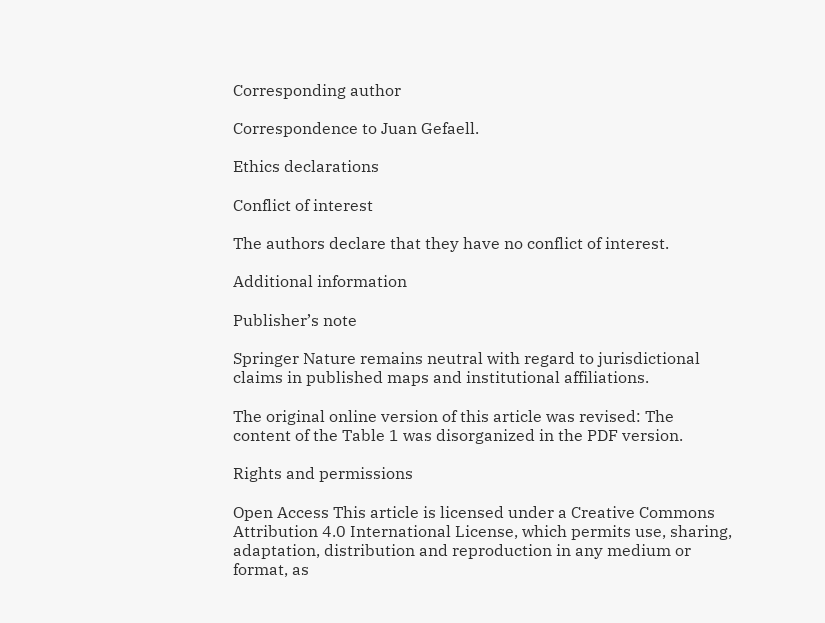Corresponding author

Correspondence to Juan Gefaell.

Ethics declarations

Conflict of interest

The authors declare that they have no conflict of interest.

Additional information

Publisher’s note

Springer Nature remains neutral with regard to jurisdictional claims in published maps and institutional affiliations.

The original online version of this article was revised: The content of the Table 1 was disorganized in the PDF version.

Rights and permissions

Open Access This article is licensed under a Creative Commons Attribution 4.0 International License, which permits use, sharing, adaptation, distribution and reproduction in any medium or format, as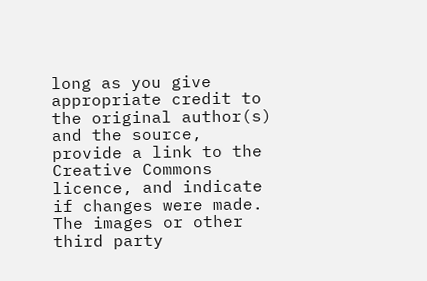long as you give appropriate credit to the original author(s) and the source, provide a link to the Creative Commons licence, and indicate if changes were made. The images or other third party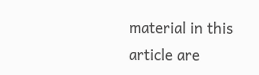material in this article are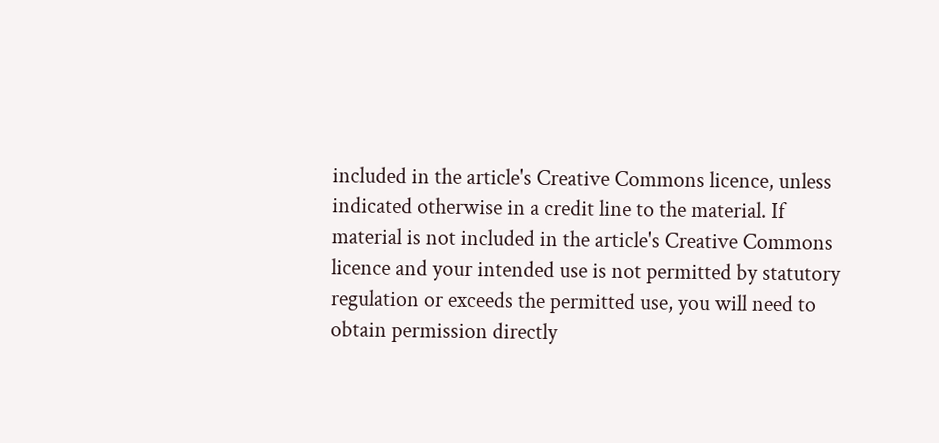included in the article's Creative Commons licence, unless indicated otherwise in a credit line to the material. If material is not included in the article's Creative Commons licence and your intended use is not permitted by statutory regulation or exceeds the permitted use, you will need to obtain permission directly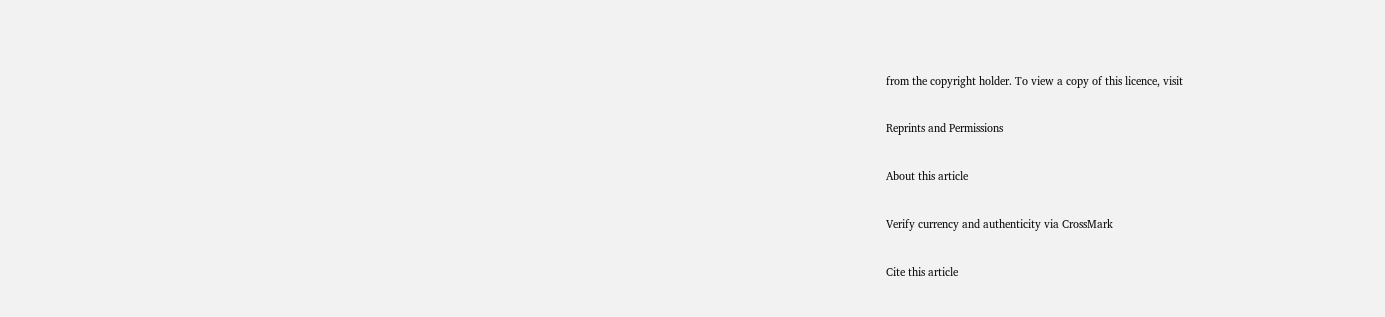from the copyright holder. To view a copy of this licence, visit

Reprints and Permissions

About this article

Verify currency and authenticity via CrossMark

Cite this article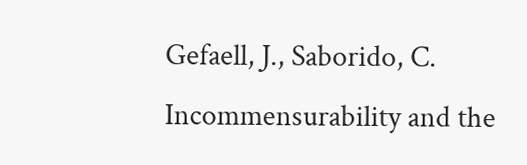Gefaell, J., Saborido, C. Incommensurability and the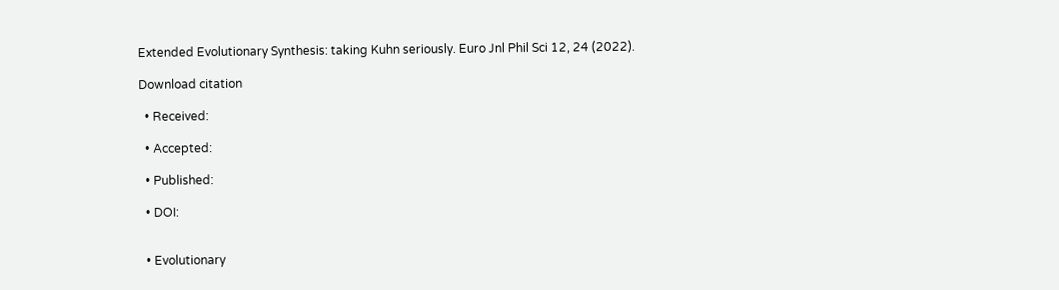Extended Evolutionary Synthesis: taking Kuhn seriously. Euro Jnl Phil Sci 12, 24 (2022).

Download citation

  • Received:

  • Accepted:

  • Published:

  • DOI:


  • Evolutionary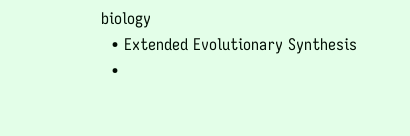biology
  • Extended Evolutionary Synthesis
  •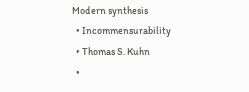Modern synthesis
  • Incommensurability
  • Thomas S. Kuhn
  •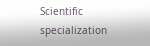Scientific specialization